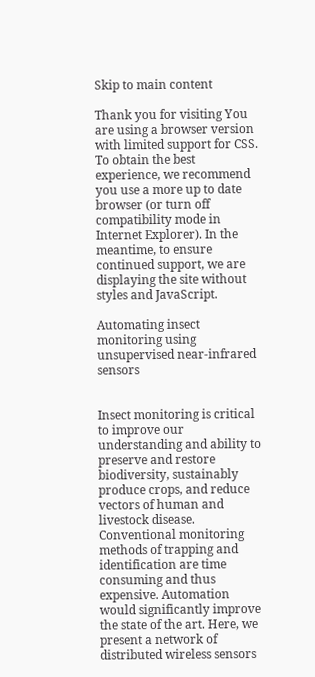Skip to main content

Thank you for visiting You are using a browser version with limited support for CSS. To obtain the best experience, we recommend you use a more up to date browser (or turn off compatibility mode in Internet Explorer). In the meantime, to ensure continued support, we are displaying the site without styles and JavaScript.

Automating insect monitoring using unsupervised near-infrared sensors


Insect monitoring is critical to improve our understanding and ability to preserve and restore biodiversity, sustainably produce crops, and reduce vectors of human and livestock disease. Conventional monitoring methods of trapping and identification are time consuming and thus expensive. Automation would significantly improve the state of the art. Here, we present a network of distributed wireless sensors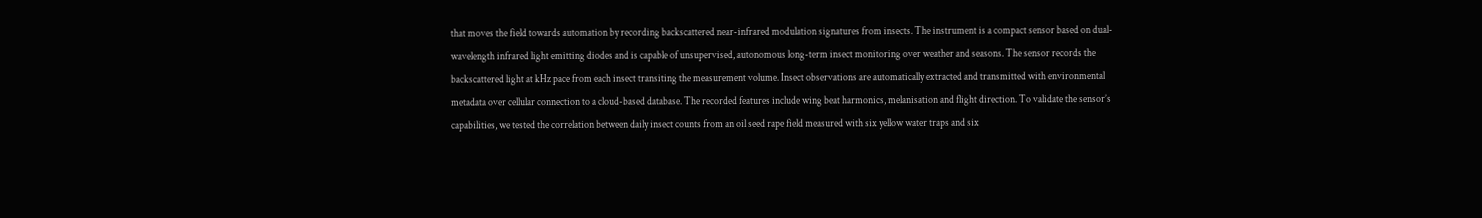that moves the field towards automation by recording backscattered near-infrared modulation signatures from insects. The instrument is a compact sensor based on dual-wavelength infrared light emitting diodes and is capable of unsupervised, autonomous long-term insect monitoring over weather and seasons. The sensor records the backscattered light at kHz pace from each insect transiting the measurement volume. Insect observations are automatically extracted and transmitted with environmental metadata over cellular connection to a cloud-based database. The recorded features include wing beat harmonics, melanisation and flight direction. To validate the sensor’s capabilities, we tested the correlation between daily insect counts from an oil seed rape field measured with six yellow water traps and six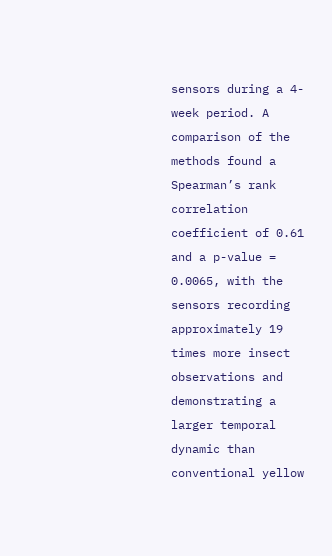sensors during a 4-week period. A comparison of the methods found a Spearman’s rank correlation coefficient of 0.61 and a p-value = 0.0065, with the sensors recording approximately 19 times more insect observations and demonstrating a larger temporal dynamic than conventional yellow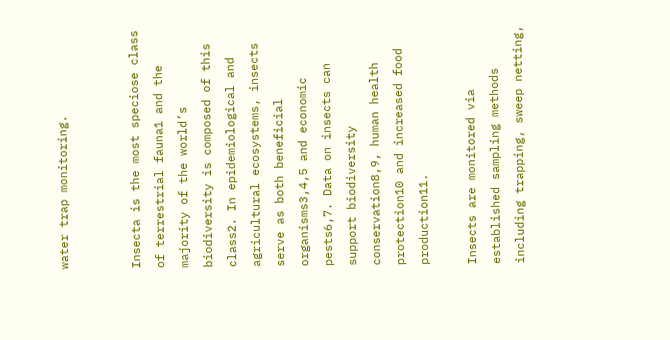water trap monitoring.


Insecta is the most speciose class of terrestrial fauna1 and the majority of the world’s biodiversity is composed of this class2. In epidemiological and agricultural ecosystems, insects serve as both beneficial organisms3,4,5 and economic pests6,7. Data on insects can support biodiversity conservation8,9, human health protection10 and increased food production11.

Insects are monitored via established sampling methods including trapping, sweep netting,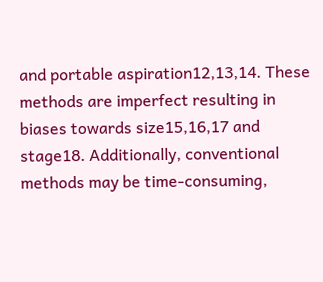and portable aspiration12,13,14. These methods are imperfect resulting in biases towards size15,16,17 and stage18. Additionally, conventional methods may be time-consuming,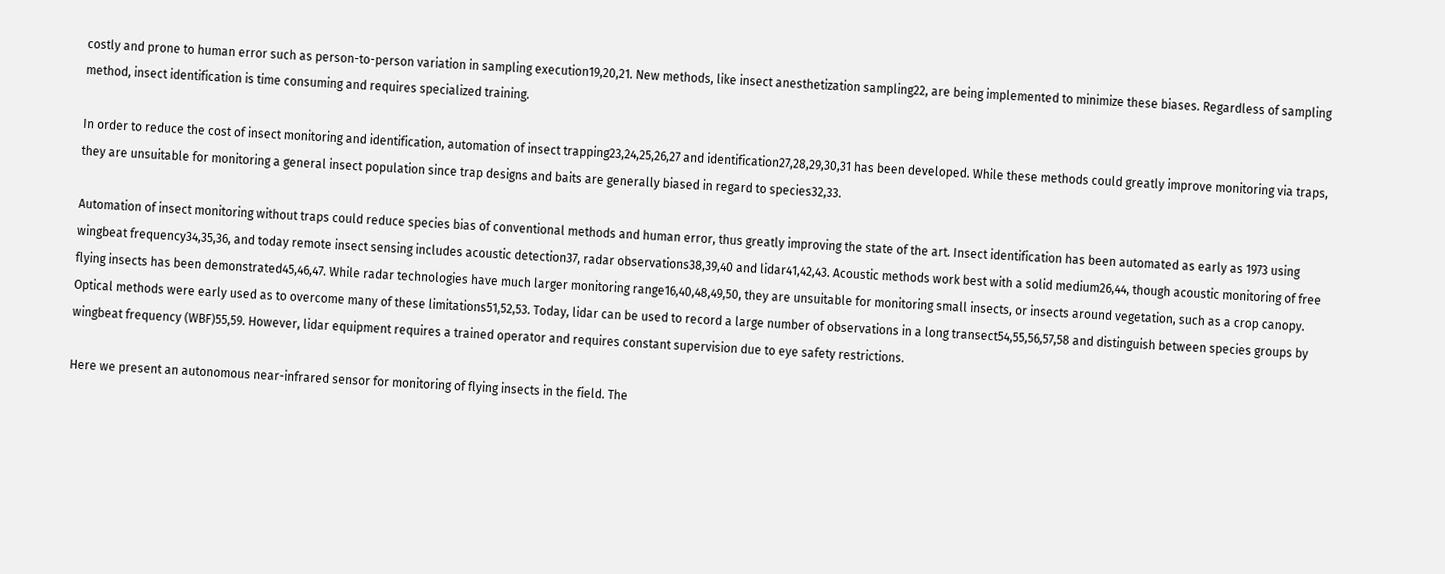costly and prone to human error such as person-to-person variation in sampling execution19,20,21. New methods, like insect anesthetization sampling22, are being implemented to minimize these biases. Regardless of sampling method, insect identification is time consuming and requires specialized training.

In order to reduce the cost of insect monitoring and identification, automation of insect trapping23,24,25,26,27 and identification27,28,29,30,31 has been developed. While these methods could greatly improve monitoring via traps, they are unsuitable for monitoring a general insect population since trap designs and baits are generally biased in regard to species32,33.

Automation of insect monitoring without traps could reduce species bias of conventional methods and human error, thus greatly improving the state of the art. Insect identification has been automated as early as 1973 using wingbeat frequency34,35,36, and today remote insect sensing includes acoustic detection37, radar observations38,39,40 and lidar41,42,43. Acoustic methods work best with a solid medium26,44, though acoustic monitoring of free flying insects has been demonstrated45,46,47. While radar technologies have much larger monitoring range16,40,48,49,50, they are unsuitable for monitoring small insects, or insects around vegetation, such as a crop canopy. Optical methods were early used as to overcome many of these limitations51,52,53. Today, lidar can be used to record a large number of observations in a long transect54,55,56,57,58 and distinguish between species groups by wingbeat frequency (WBF)55,59. However, lidar equipment requires a trained operator and requires constant supervision due to eye safety restrictions.

Here we present an autonomous near-infrared sensor for monitoring of flying insects in the field. The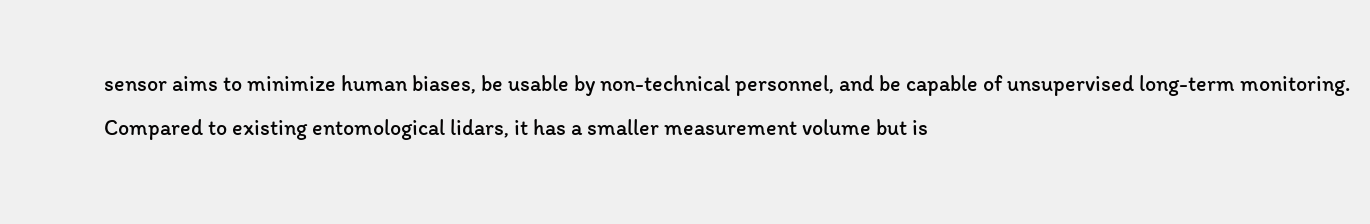sensor aims to minimize human biases, be usable by non-technical personnel, and be capable of unsupervised long-term monitoring. Compared to existing entomological lidars, it has a smaller measurement volume but is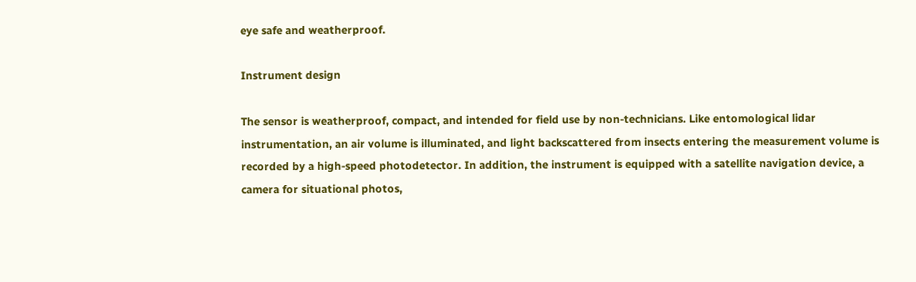eye safe and weatherproof.

Instrument design

The sensor is weatherproof, compact, and intended for field use by non-technicians. Like entomological lidar instrumentation, an air volume is illuminated, and light backscattered from insects entering the measurement volume is recorded by a high-speed photodetector. In addition, the instrument is equipped with a satellite navigation device, a camera for situational photos,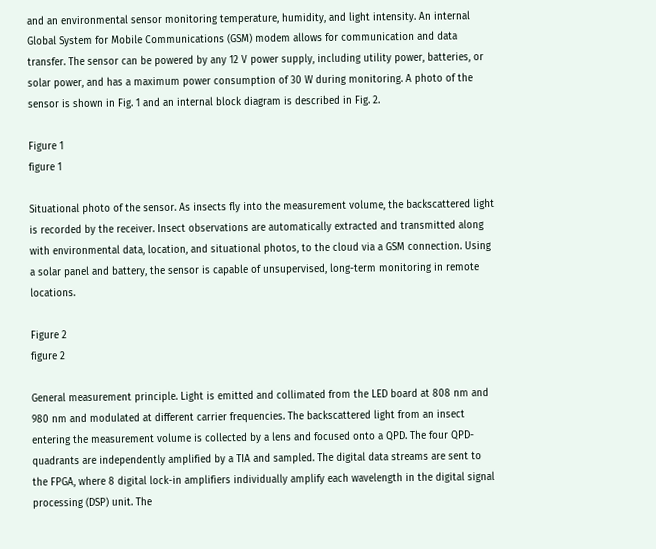and an environmental sensor monitoring temperature, humidity, and light intensity. An internal Global System for Mobile Communications (GSM) modem allows for communication and data transfer. The sensor can be powered by any 12 V power supply, including utility power, batteries, or solar power, and has a maximum power consumption of 30 W during monitoring. A photo of the sensor is shown in Fig. 1 and an internal block diagram is described in Fig. 2.

Figure 1
figure 1

Situational photo of the sensor. As insects fly into the measurement volume, the backscattered light is recorded by the receiver. Insect observations are automatically extracted and transmitted along with environmental data, location, and situational photos, to the cloud via a GSM connection. Using a solar panel and battery, the sensor is capable of unsupervised, long-term monitoring in remote locations.

Figure 2
figure 2

General measurement principle. Light is emitted and collimated from the LED board at 808 nm and 980 nm and modulated at different carrier frequencies. The backscattered light from an insect entering the measurement volume is collected by a lens and focused onto a QPD. The four QPD-quadrants are independently amplified by a TIA and sampled. The digital data streams are sent to the FPGA, where 8 digital lock-in amplifiers individually amplify each wavelength in the digital signal processing (DSP) unit. The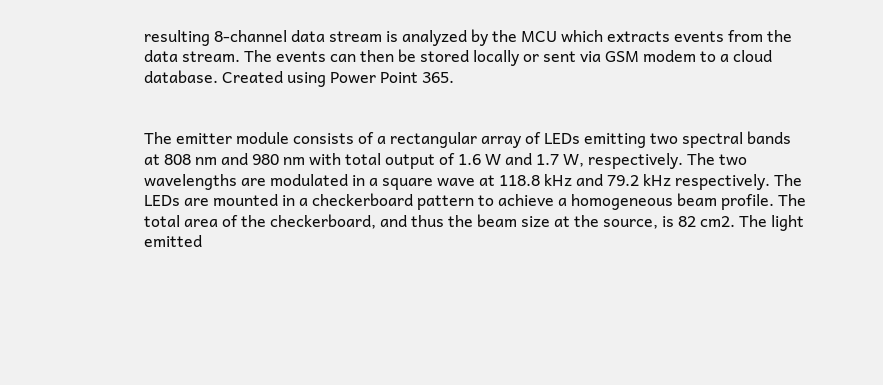resulting 8-channel data stream is analyzed by the MCU which extracts events from the data stream. The events can then be stored locally or sent via GSM modem to a cloud database. Created using Power Point 365.


The emitter module consists of a rectangular array of LEDs emitting two spectral bands at 808 nm and 980 nm with total output of 1.6 W and 1.7 W, respectively. The two wavelengths are modulated in a square wave at 118.8 kHz and 79.2 kHz respectively. The LEDs are mounted in a checkerboard pattern to achieve a homogeneous beam profile. The total area of the checkerboard, and thus the beam size at the source, is 82 cm2. The light emitted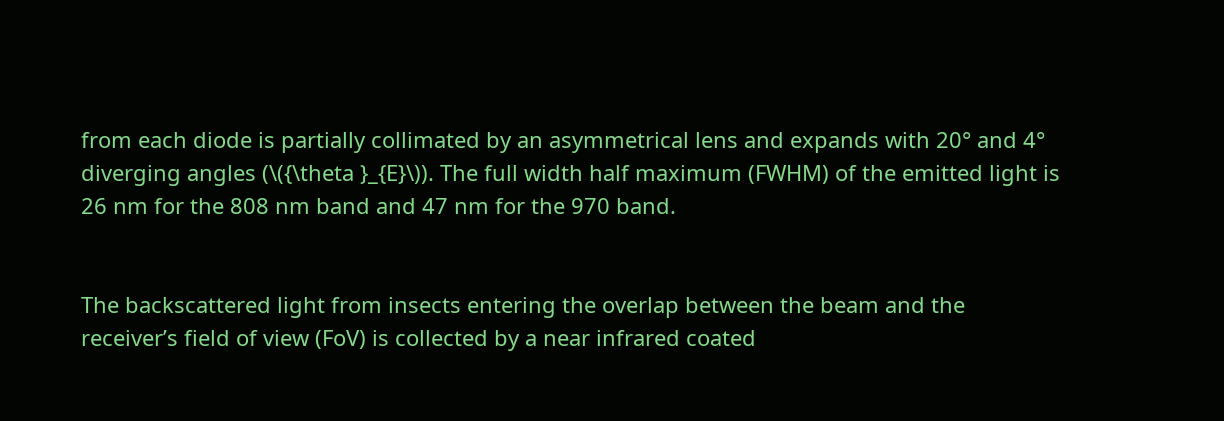from each diode is partially collimated by an asymmetrical lens and expands with 20° and 4° diverging angles (\({\theta }_{E}\)). The full width half maximum (FWHM) of the emitted light is 26 nm for the 808 nm band and 47 nm for the 970 band.


The backscattered light from insects entering the overlap between the beam and the receiver’s field of view (FoV) is collected by a near infrared coated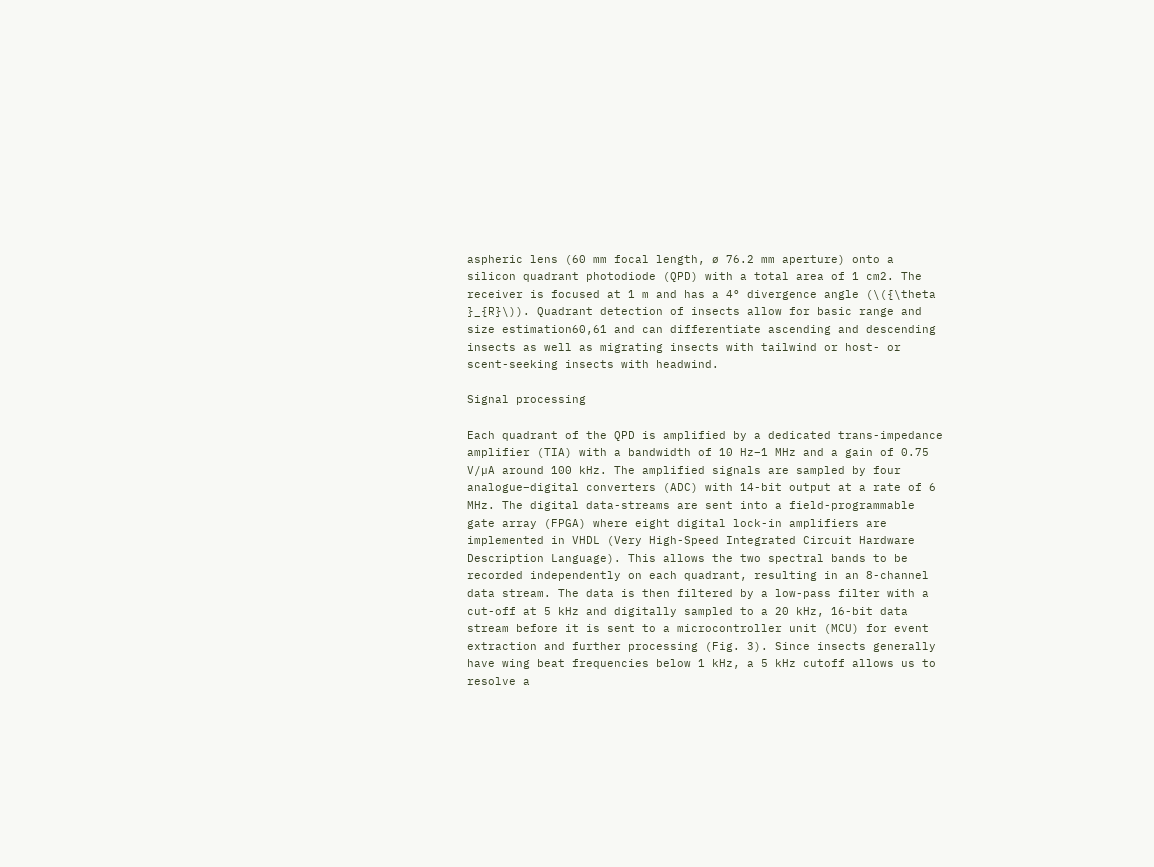aspheric lens (60 mm focal length, ø 76.2 mm aperture) onto a silicon quadrant photodiode (QPD) with a total area of 1 cm2. The receiver is focused at 1 m and has a 4° divergence angle (\({\theta }_{R}\)). Quadrant detection of insects allow for basic range and size estimation60,61 and can differentiate ascending and descending insects as well as migrating insects with tailwind or host- or scent-seeking insects with headwind.

Signal processing

Each quadrant of the QPD is amplified by a dedicated trans-impedance amplifier (TIA) with a bandwidth of 10 Hz–1 MHz and a gain of 0.75 V/µA around 100 kHz. The amplified signals are sampled by four analogue–digital converters (ADC) with 14-bit output at a rate of 6 MHz. The digital data-streams are sent into a field-programmable gate array (FPGA) where eight digital lock-in amplifiers are implemented in VHDL (Very High-Speed Integrated Circuit Hardware Description Language). This allows the two spectral bands to be recorded independently on each quadrant, resulting in an 8-channel data stream. The data is then filtered by a low-pass filter with a cut-off at 5 kHz and digitally sampled to a 20 kHz, 16-bit data stream before it is sent to a microcontroller unit (MCU) for event extraction and further processing (Fig. 3). Since insects generally have wing beat frequencies below 1 kHz, a 5 kHz cutoff allows us to resolve a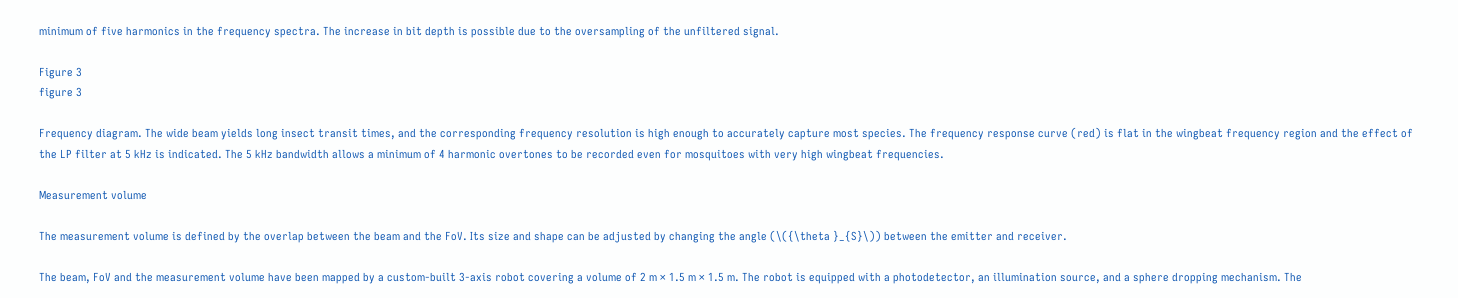minimum of five harmonics in the frequency spectra. The increase in bit depth is possible due to the oversampling of the unfiltered signal.

Figure 3
figure 3

Frequency diagram. The wide beam yields long insect transit times, and the corresponding frequency resolution is high enough to accurately capture most species. The frequency response curve (red) is flat in the wingbeat frequency region and the effect of the LP filter at 5 kHz is indicated. The 5 kHz bandwidth allows a minimum of 4 harmonic overtones to be recorded even for mosquitoes with very high wingbeat frequencies.

Measurement volume

The measurement volume is defined by the overlap between the beam and the FoV. Its size and shape can be adjusted by changing the angle (\({\theta }_{S}\)) between the emitter and receiver.

The beam, FoV and the measurement volume have been mapped by a custom-built 3-axis robot covering a volume of 2 m × 1.5 m × 1.5 m. The robot is equipped with a photodetector, an illumination source, and a sphere dropping mechanism. The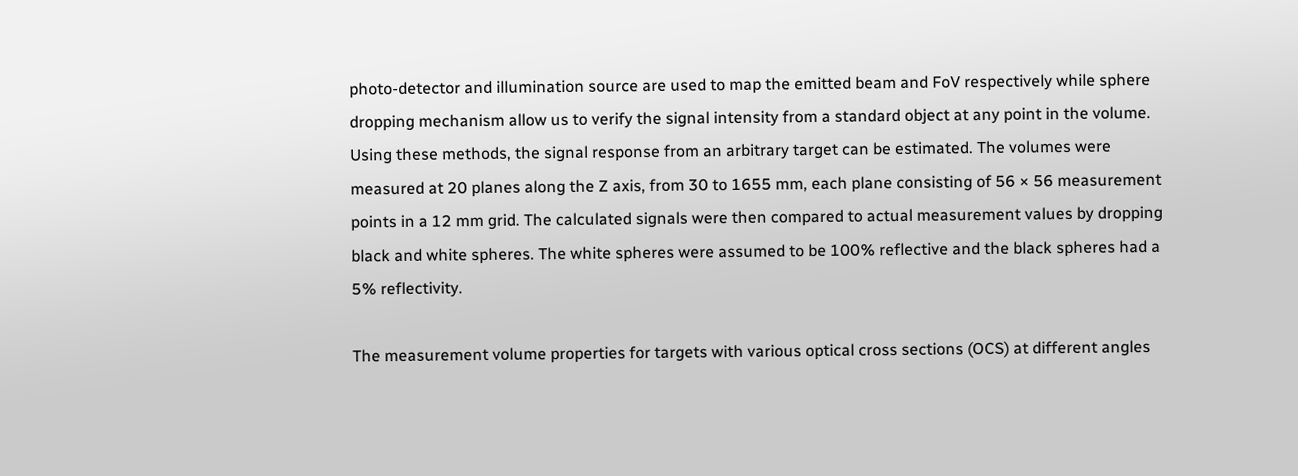photo-detector and illumination source are used to map the emitted beam and FoV respectively while sphere dropping mechanism allow us to verify the signal intensity from a standard object at any point in the volume. Using these methods, the signal response from an arbitrary target can be estimated. The volumes were measured at 20 planes along the Z axis, from 30 to 1655 mm, each plane consisting of 56 × 56 measurement points in a 12 mm grid. The calculated signals were then compared to actual measurement values by dropping black and white spheres. The white spheres were assumed to be 100% reflective and the black spheres had a 5% reflectivity.

The measurement volume properties for targets with various optical cross sections (OCS) at different angles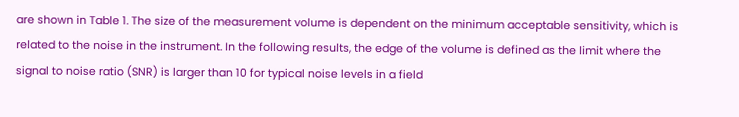are shown in Table 1. The size of the measurement volume is dependent on the minimum acceptable sensitivity, which is related to the noise in the instrument. In the following results, the edge of the volume is defined as the limit where the signal to noise ratio (SNR) is larger than 10 for typical noise levels in a field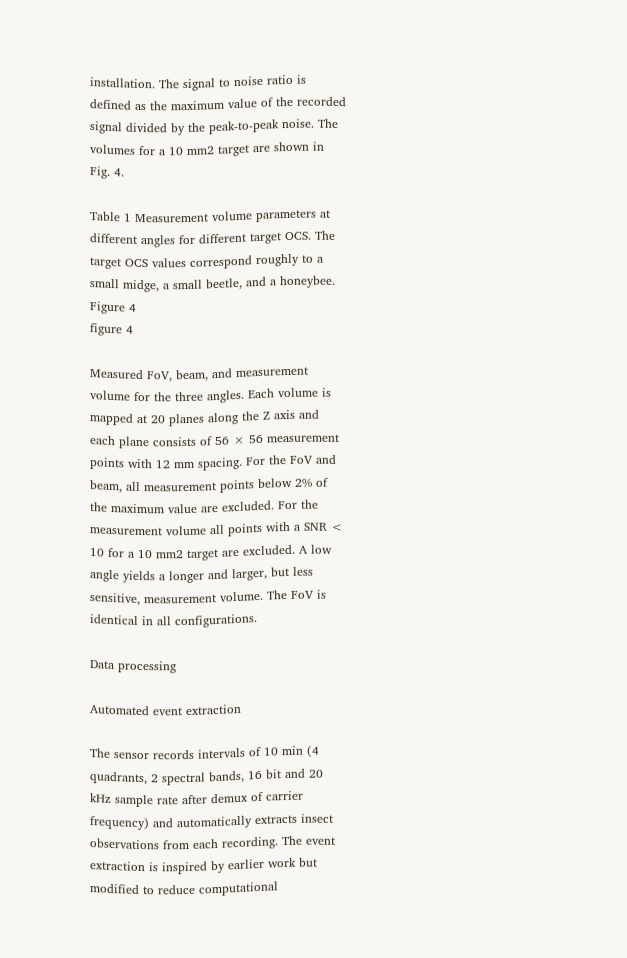installation. The signal to noise ratio is defined as the maximum value of the recorded signal divided by the peak-to-peak noise. The volumes for a 10 mm2 target are shown in Fig. 4.

Table 1 Measurement volume parameters at different angles for different target OCS. The target OCS values correspond roughly to a small midge, a small beetle, and a honeybee.
Figure 4
figure 4

Measured FoV, beam, and measurement volume for the three angles. Each volume is mapped at 20 planes along the Z axis and each plane consists of 56 × 56 measurement points with 12 mm spacing. For the FoV and beam, all measurement points below 2% of the maximum value are excluded. For the measurement volume all points with a SNR < 10 for a 10 mm2 target are excluded. A low angle yields a longer and larger, but less sensitive, measurement volume. The FoV is identical in all configurations.

Data processing

Automated event extraction

The sensor records intervals of 10 min (4 quadrants, 2 spectral bands, 16 bit and 20 kHz sample rate after demux of carrier frequency) and automatically extracts insect observations from each recording. The event extraction is inspired by earlier work but modified to reduce computational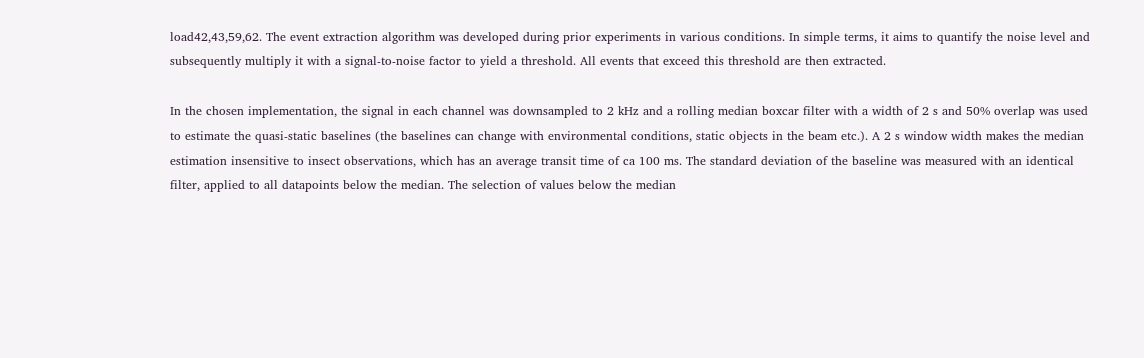load42,43,59,62. The event extraction algorithm was developed during prior experiments in various conditions. In simple terms, it aims to quantify the noise level and subsequently multiply it with a signal-to-noise factor to yield a threshold. All events that exceed this threshold are then extracted.

In the chosen implementation, the signal in each channel was downsampled to 2 kHz and a rolling median boxcar filter with a width of 2 s and 50% overlap was used to estimate the quasi-static baselines (the baselines can change with environmental conditions, static objects in the beam etc.). A 2 s window width makes the median estimation insensitive to insect observations, which has an average transit time of ca 100 ms. The standard deviation of the baseline was measured with an identical filter, applied to all datapoints below the median. The selection of values below the median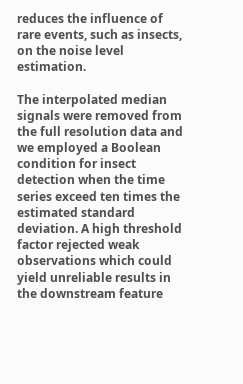reduces the influence of rare events, such as insects, on the noise level estimation.

The interpolated median signals were removed from the full resolution data and we employed a Boolean condition for insect detection when the time series exceed ten times the estimated standard deviation. A high threshold factor rejected weak observations which could yield unreliable results in the downstream feature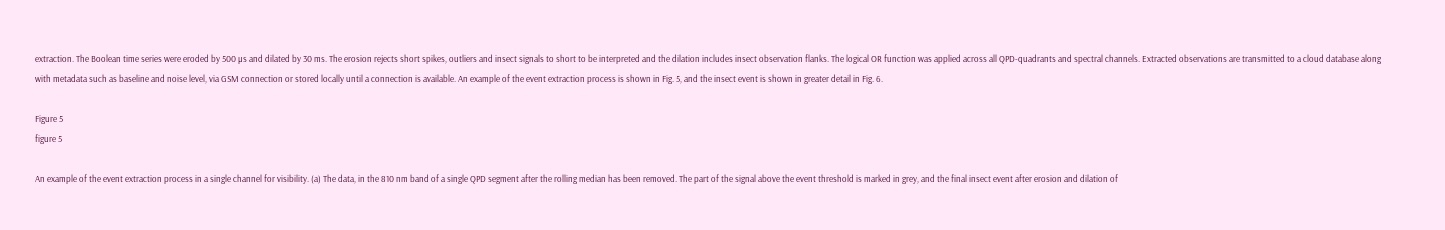extraction. The Boolean time series were eroded by 500 µs and dilated by 30 ms. The erosion rejects short spikes, outliers and insect signals to short to be interpreted and the dilation includes insect observation flanks. The logical OR function was applied across all QPD-quadrants and spectral channels. Extracted observations are transmitted to a cloud database along with metadata such as baseline and noise level, via GSM connection or stored locally until a connection is available. An example of the event extraction process is shown in Fig. 5, and the insect event is shown in greater detail in Fig. 6.

Figure 5
figure 5

An example of the event extraction process in a single channel for visibility. (a) The data, in the 810 nm band of a single QPD segment after the rolling median has been removed. The part of the signal above the event threshold is marked in grey, and the final insect event after erosion and dilation of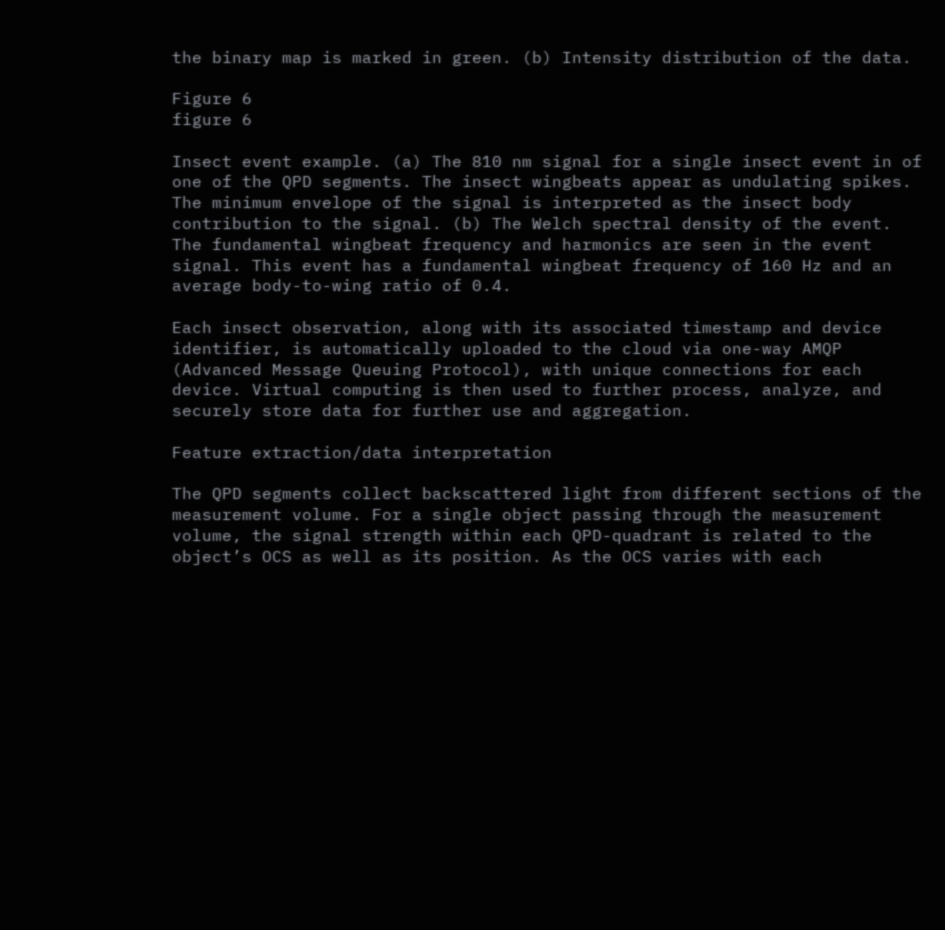the binary map is marked in green. (b) Intensity distribution of the data.

Figure 6
figure 6

Insect event example. (a) The 810 nm signal for a single insect event in of one of the QPD segments. The insect wingbeats appear as undulating spikes. The minimum envelope of the signal is interpreted as the insect body contribution to the signal. (b) The Welch spectral density of the event. The fundamental wingbeat frequency and harmonics are seen in the event signal. This event has a fundamental wingbeat frequency of 160 Hz and an average body-to-wing ratio of 0.4.

Each insect observation, along with its associated timestamp and device identifier, is automatically uploaded to the cloud via one-way AMQP (Advanced Message Queuing Protocol), with unique connections for each device. Virtual computing is then used to further process, analyze, and securely store data for further use and aggregation.

Feature extraction/data interpretation

The QPD segments collect backscattered light from different sections of the measurement volume. For a single object passing through the measurement volume, the signal strength within each QPD-quadrant is related to the object’s OCS as well as its position. As the OCS varies with each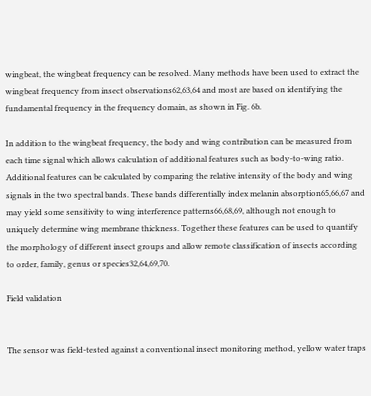wingbeat, the wingbeat frequency can be resolved. Many methods have been used to extract the wingbeat frequency from insect observations62,63,64 and most are based on identifying the fundamental frequency in the frequency domain, as shown in Fig. 6b.

In addition to the wingbeat frequency, the body and wing contribution can be measured from each time signal which allows calculation of additional features such as body-to-wing ratio. Additional features can be calculated by comparing the relative intensity of the body and wing signals in the two spectral bands. These bands differentially index melanin absorption65,66,67 and may yield some sensitivity to wing interference patterns66,68,69, although not enough to uniquely determine wing membrane thickness. Together these features can be used to quantify the morphology of different insect groups and allow remote classification of insects according to order, family, genus or species32,64,69,70.

Field validation


The sensor was field-tested against a conventional insect monitoring method, yellow water traps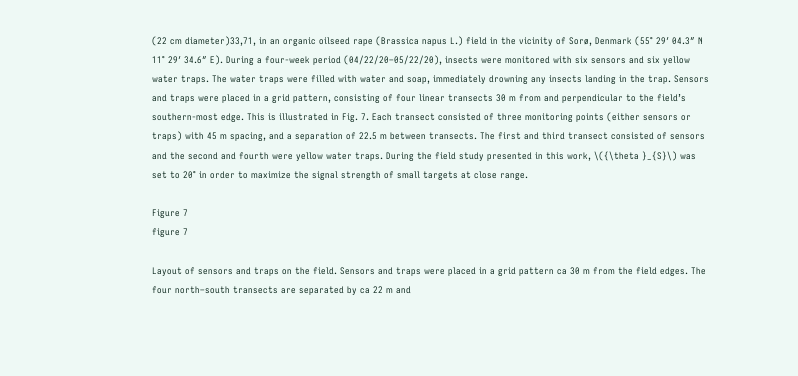(22 cm diameter)33,71, in an organic oilseed rape (Brassica napus L.) field in the vicinity of Sorø, Denmark (55° 29′ 04.3″ N 11° 29′ 34.6″ E). During a four-week period (04/22/20–05/22/20), insects were monitored with six sensors and six yellow water traps. The water traps were filled with water and soap, immediately drowning any insects landing in the trap. Sensors and traps were placed in a grid pattern, consisting of four linear transects 30 m from and perpendicular to the field’s southern-most edge. This is illustrated in Fig. 7. Each transect consisted of three monitoring points (either sensors or traps) with 45 m spacing, and a separation of 22.5 m between transects. The first and third transect consisted of sensors and the second and fourth were yellow water traps. During the field study presented in this work, \({\theta }_{S}\) was set to 20° in order to maximize the signal strength of small targets at close range.

Figure 7
figure 7

Layout of sensors and traps on the field. Sensors and traps were placed in a grid pattern ca 30 m from the field edges. The four north–south transects are separated by ca 22 m and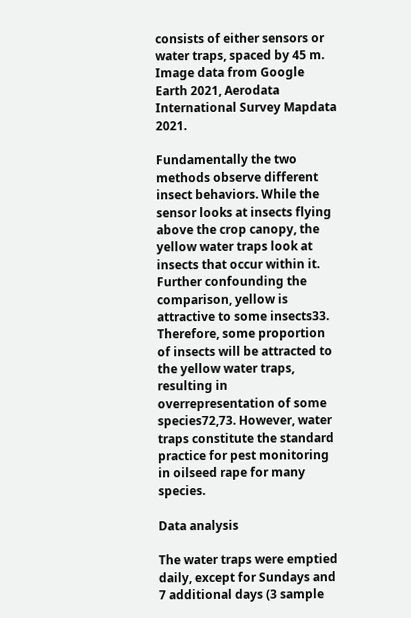consists of either sensors or water traps, spaced by 45 m. Image data from Google Earth 2021, Aerodata International Survey Mapdata 2021.

Fundamentally the two methods observe different insect behaviors. While the sensor looks at insects flying above the crop canopy, the yellow water traps look at insects that occur within it. Further confounding the comparison, yellow is attractive to some insects33. Therefore, some proportion of insects will be attracted to the yellow water traps, resulting in overrepresentation of some species72,73. However, water traps constitute the standard practice for pest monitoring in oilseed rape for many species.

Data analysis

The water traps were emptied daily, except for Sundays and 7 additional days (3 sample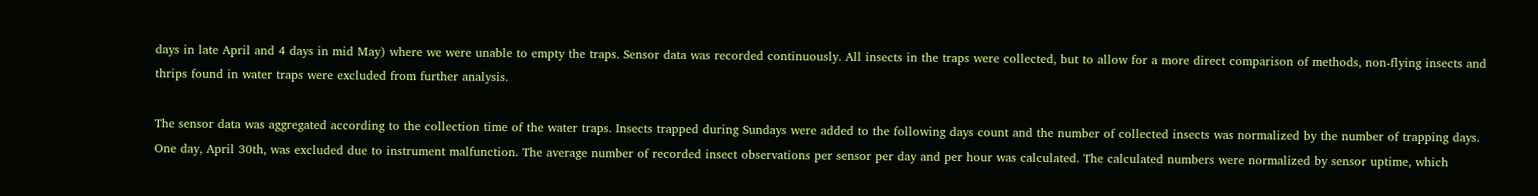days in late April and 4 days in mid May) where we were unable to empty the traps. Sensor data was recorded continuously. All insects in the traps were collected, but to allow for a more direct comparison of methods, non-flying insects and thrips found in water traps were excluded from further analysis.

The sensor data was aggregated according to the collection time of the water traps. Insects trapped during Sundays were added to the following days count and the number of collected insects was normalized by the number of trapping days. One day, April 30th, was excluded due to instrument malfunction. The average number of recorded insect observations per sensor per day and per hour was calculated. The calculated numbers were normalized by sensor uptime, which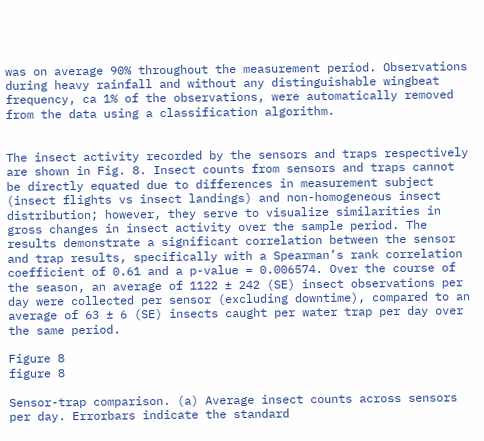was on average 90% throughout the measurement period. Observations during heavy rainfall and without any distinguishable wingbeat frequency, ca 1% of the observations, were automatically removed from the data using a classification algorithm.


The insect activity recorded by the sensors and traps respectively are shown in Fig. 8. Insect counts from sensors and traps cannot be directly equated due to differences in measurement subject (insect flights vs insect landings) and non-homogeneous insect distribution; however, they serve to visualize similarities in gross changes in insect activity over the sample period. The results demonstrate a significant correlation between the sensor and trap results, specifically with a Spearman’s rank correlation coefficient of 0.61 and a p-value = 0.006574. Over the course of the season, an average of 1122 ± 242 (SE) insect observations per day were collected per sensor (excluding downtime), compared to an average of 63 ± 6 (SE) insects caught per water trap per day over the same period.

Figure 8
figure 8

Sensor-trap comparison. (a) Average insect counts across sensors per day. Errorbars indicate the standard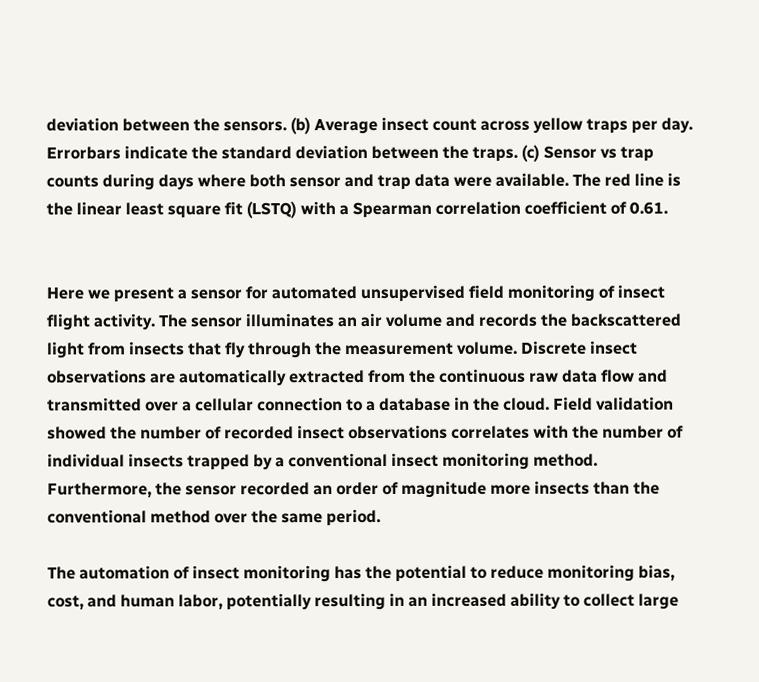deviation between the sensors. (b) Average insect count across yellow traps per day. Errorbars indicate the standard deviation between the traps. (c) Sensor vs trap counts during days where both sensor and trap data were available. The red line is the linear least square fit (LSTQ) with a Spearman correlation coefficient of 0.61.


Here we present a sensor for automated unsupervised field monitoring of insect flight activity. The sensor illuminates an air volume and records the backscattered light from insects that fly through the measurement volume. Discrete insect observations are automatically extracted from the continuous raw data flow and transmitted over a cellular connection to a database in the cloud. Field validation showed the number of recorded insect observations correlates with the number of individual insects trapped by a conventional insect monitoring method. Furthermore, the sensor recorded an order of magnitude more insects than the conventional method over the same period.

The automation of insect monitoring has the potential to reduce monitoring bias, cost, and human labor, potentially resulting in an increased ability to collect large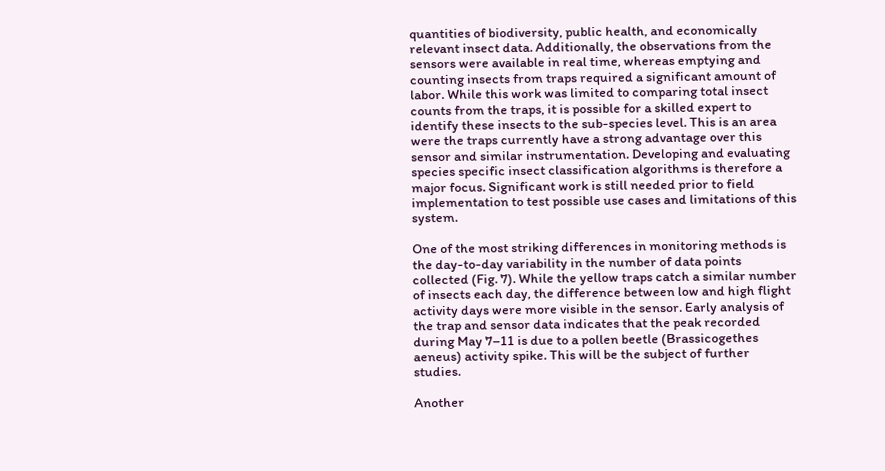quantities of biodiversity, public health, and economically relevant insect data. Additionally, the observations from the sensors were available in real time, whereas emptying and counting insects from traps required a significant amount of labor. While this work was limited to comparing total insect counts from the traps, it is possible for a skilled expert to identify these insects to the sub-species level. This is an area were the traps currently have a strong advantage over this sensor and similar instrumentation. Developing and evaluating species specific insect classification algorithms is therefore a major focus. Significant work is still needed prior to field implementation to test possible use cases and limitations of this system.

One of the most striking differences in monitoring methods is the day-to-day variability in the number of data points collected (Fig. 7). While the yellow traps catch a similar number of insects each day, the difference between low and high flight activity days were more visible in the sensor. Early analysis of the trap and sensor data indicates that the peak recorded during May 7–11 is due to a pollen beetle (Brassicogethes aeneus) activity spike. This will be the subject of further studies.

Another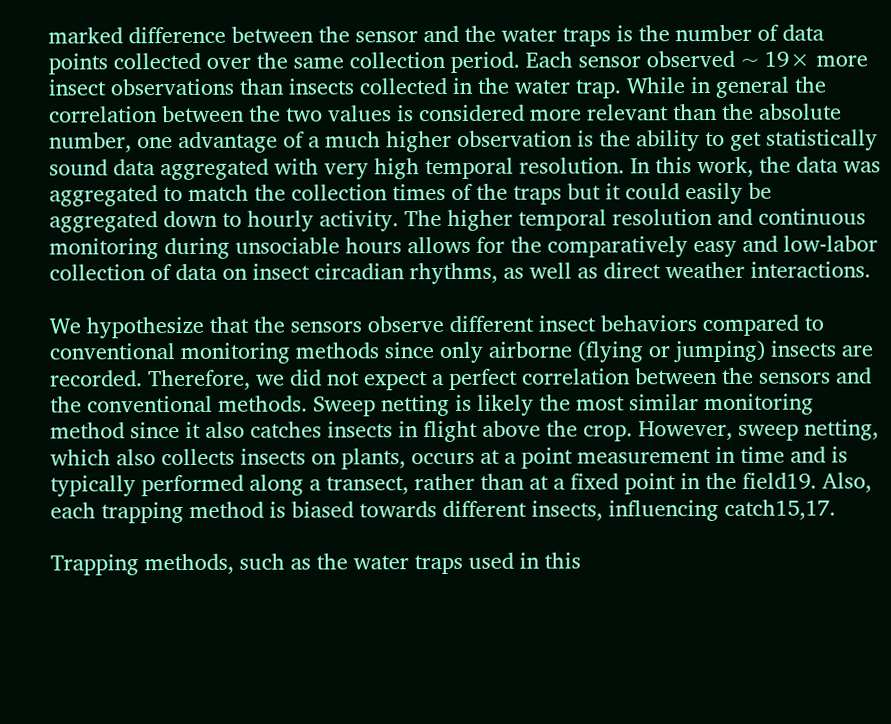marked difference between the sensor and the water traps is the number of data points collected over the same collection period. Each sensor observed ~ 19× more insect observations than insects collected in the water trap. While in general the correlation between the two values is considered more relevant than the absolute number, one advantage of a much higher observation is the ability to get statistically sound data aggregated with very high temporal resolution. In this work, the data was aggregated to match the collection times of the traps but it could easily be aggregated down to hourly activity. The higher temporal resolution and continuous monitoring during unsociable hours allows for the comparatively easy and low-labor collection of data on insect circadian rhythms, as well as direct weather interactions.

We hypothesize that the sensors observe different insect behaviors compared to conventional monitoring methods since only airborne (flying or jumping) insects are recorded. Therefore, we did not expect a perfect correlation between the sensors and the conventional methods. Sweep netting is likely the most similar monitoring method since it also catches insects in flight above the crop. However, sweep netting, which also collects insects on plants, occurs at a point measurement in time and is typically performed along a transect, rather than at a fixed point in the field19. Also, each trapping method is biased towards different insects, influencing catch15,17.

Trapping methods, such as the water traps used in this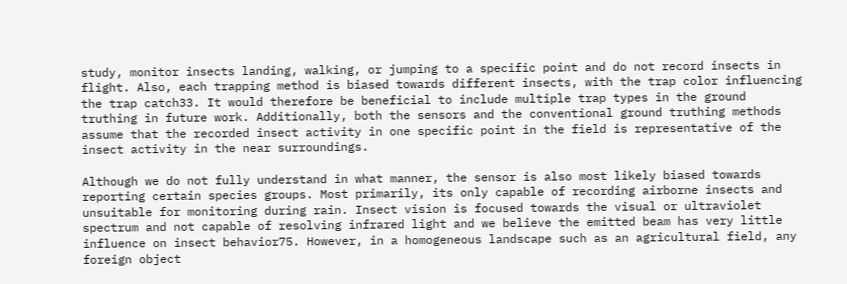study, monitor insects landing, walking, or jumping to a specific point and do not record insects in flight. Also, each trapping method is biased towards different insects, with the trap color influencing the trap catch33. It would therefore be beneficial to include multiple trap types in the ground truthing in future work. Additionally, both the sensors and the conventional ground truthing methods assume that the recorded insect activity in one specific point in the field is representative of the insect activity in the near surroundings.

Although we do not fully understand in what manner, the sensor is also most likely biased towards reporting certain species groups. Most primarily, its only capable of recording airborne insects and unsuitable for monitoring during rain. Insect vision is focused towards the visual or ultraviolet spectrum and not capable of resolving infrared light and we believe the emitted beam has very little influence on insect behavior75. However, in a homogeneous landscape such as an agricultural field, any foreign object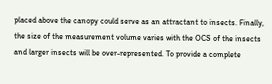placed above the canopy could serve as an attractant to insects. Finally, the size of the measurement volume varies with the OCS of the insects and larger insects will be over-represented. To provide a complete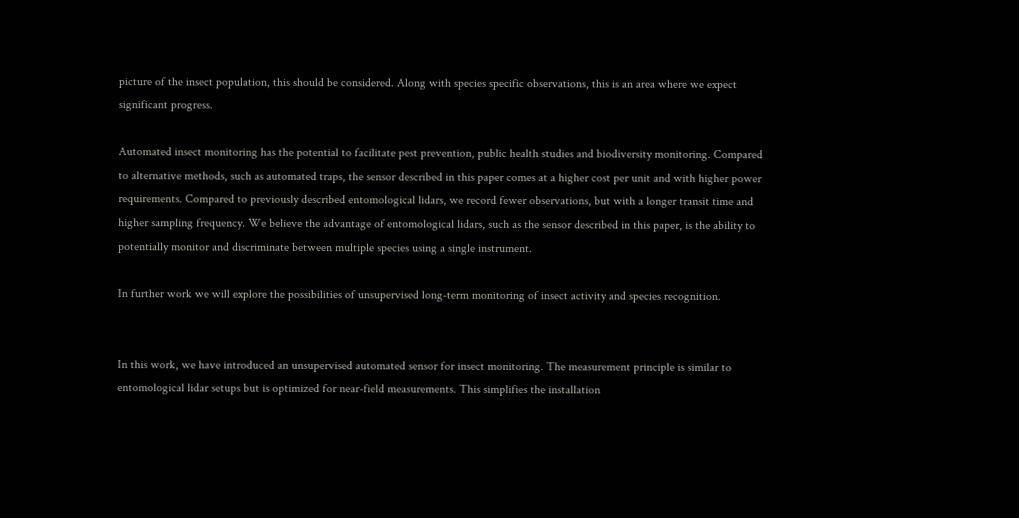picture of the insect population, this should be considered. Along with species specific observations, this is an area where we expect significant progress.

Automated insect monitoring has the potential to facilitate pest prevention, public health studies and biodiversity monitoring. Compared to alternative methods, such as automated traps, the sensor described in this paper comes at a higher cost per unit and with higher power requirements. Compared to previously described entomological lidars, we record fewer observations, but with a longer transit time and higher sampling frequency. We believe the advantage of entomological lidars, such as the sensor described in this paper, is the ability to potentially monitor and discriminate between multiple species using a single instrument.

In further work we will explore the possibilities of unsupervised long-term monitoring of insect activity and species recognition.


In this work, we have introduced an unsupervised automated sensor for insect monitoring. The measurement principle is similar to entomological lidar setups but is optimized for near-field measurements. This simplifies the installation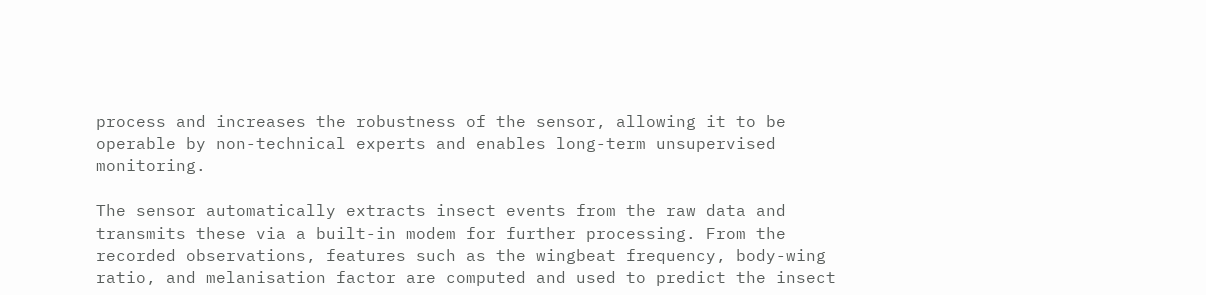process and increases the robustness of the sensor, allowing it to be operable by non-technical experts and enables long-term unsupervised monitoring.

The sensor automatically extracts insect events from the raw data and transmits these via a built-in modem for further processing. From the recorded observations, features such as the wingbeat frequency, body-wing ratio, and melanisation factor are computed and used to predict the insect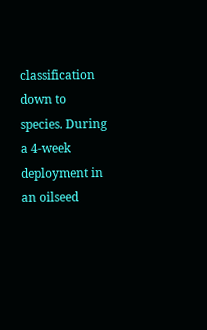classification down to species. During a 4-week deployment in an oilseed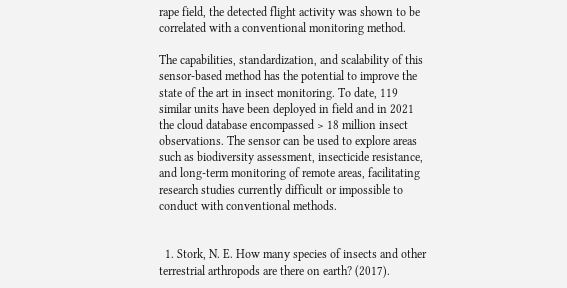rape field, the detected flight activity was shown to be correlated with a conventional monitoring method.

The capabilities, standardization, and scalability of this sensor-based method has the potential to improve the state of the art in insect monitoring. To date, 119 similar units have been deployed in field and in 2021 the cloud database encompassed > 18 million insect observations. The sensor can be used to explore areas such as biodiversity assessment, insecticide resistance, and long-term monitoring of remote areas, facilitating research studies currently difficult or impossible to conduct with conventional methods.


  1. Stork, N. E. How many species of insects and other terrestrial arthropods are there on earth? (2017).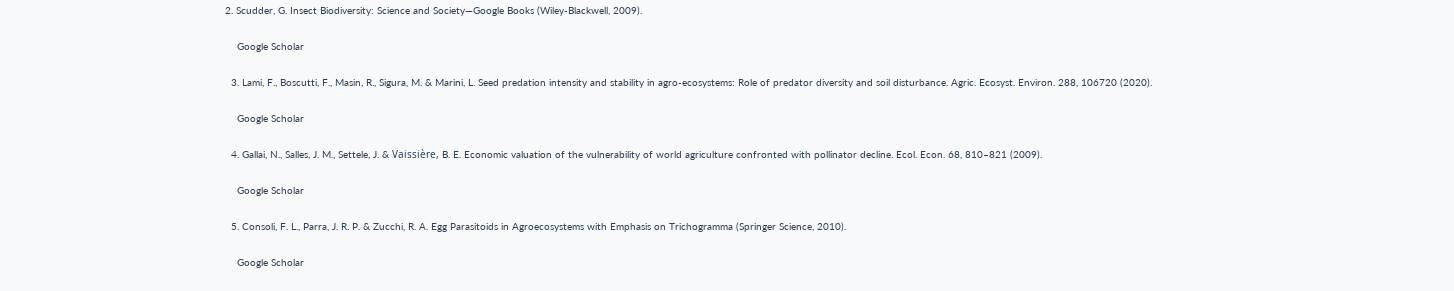2. Scudder, G. Insect Biodiversity: Science and Society—Google Books (Wiley-Blackwell, 2009).

    Google Scholar

  3. Lami, F., Boscutti, F., Masin, R., Sigura, M. & Marini, L. Seed predation intensity and stability in agro-ecosystems: Role of predator diversity and soil disturbance. Agric. Ecosyst. Environ. 288, 106720 (2020).

    Google Scholar

  4. Gallai, N., Salles, J. M., Settele, J. & Vaissière, B. E. Economic valuation of the vulnerability of world agriculture confronted with pollinator decline. Ecol. Econ. 68, 810–821 (2009).

    Google Scholar

  5. Consoli, F. L., Parra, J. R. P. & Zucchi, R. A. Egg Parasitoids in Agroecosystems with Emphasis on Trichogramma (Springer Science, 2010).

    Google Scholar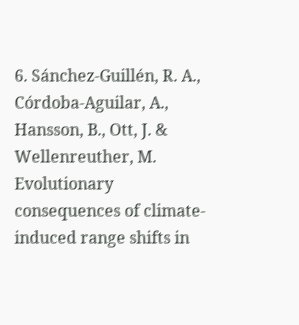6. Sánchez-Guillén, R. A., Córdoba-Aguilar, A., Hansson, B., Ott, J. & Wellenreuther, M. Evolutionary consequences of climate-induced range shifts in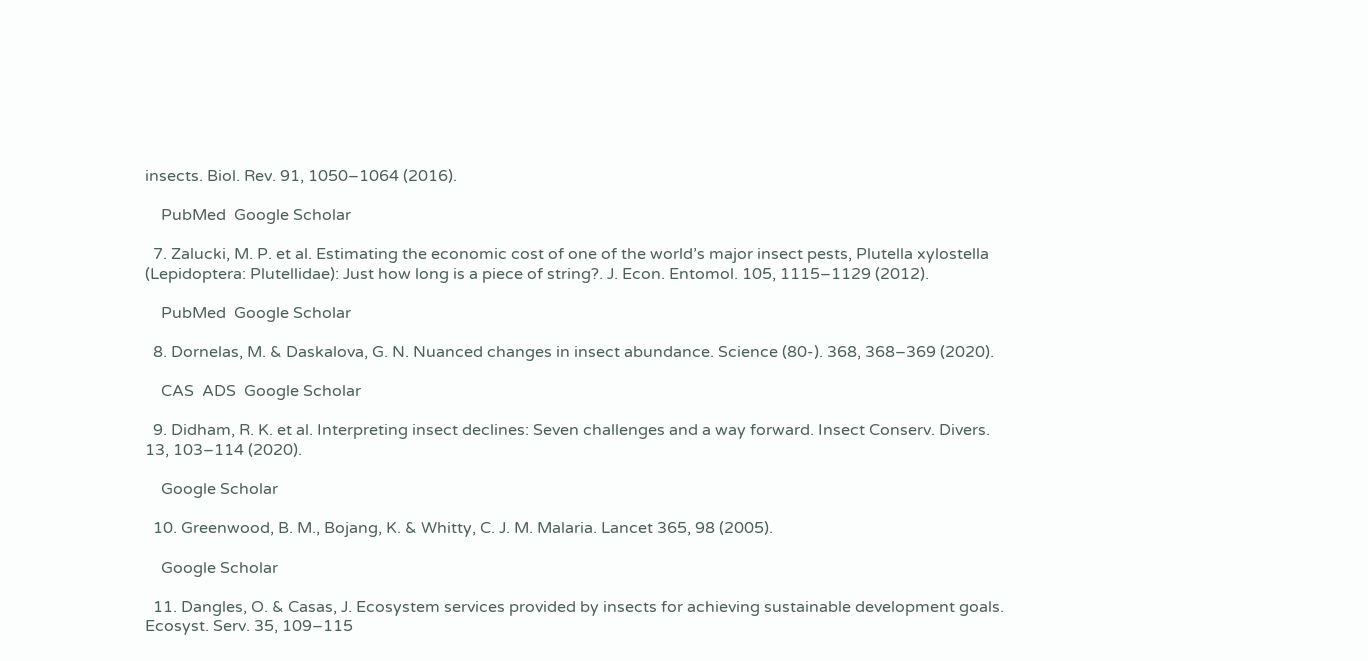insects. Biol. Rev. 91, 1050–1064 (2016).

    PubMed  Google Scholar

  7. Zalucki, M. P. et al. Estimating the economic cost of one of the world’s major insect pests, Plutella xylostella (Lepidoptera: Plutellidae): Just how long is a piece of string?. J. Econ. Entomol. 105, 1115–1129 (2012).

    PubMed  Google Scholar

  8. Dornelas, M. & Daskalova, G. N. Nuanced changes in insect abundance. Science (80-). 368, 368–369 (2020).

    CAS  ADS  Google Scholar

  9. Didham, R. K. et al. Interpreting insect declines: Seven challenges and a way forward. Insect Conserv. Divers. 13, 103–114 (2020).

    Google Scholar

  10. Greenwood, B. M., Bojang, K. & Whitty, C. J. M. Malaria. Lancet 365, 98 (2005).

    Google Scholar

  11. Dangles, O. & Casas, J. Ecosystem services provided by insects for achieving sustainable development goals. Ecosyst. Serv. 35, 109–115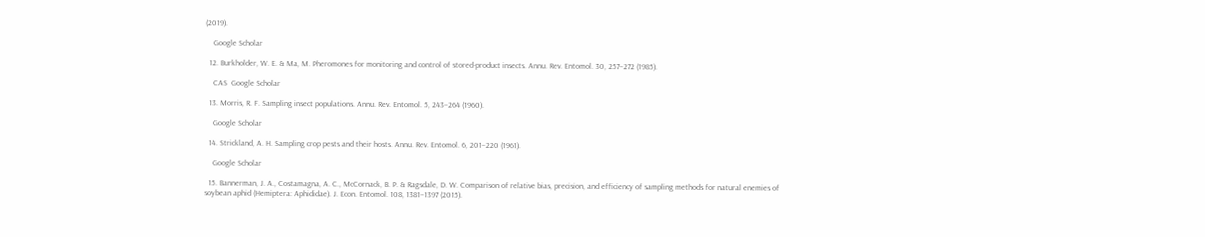(2019).

    Google Scholar

  12. Burkholder, W. E. & Ma, M. Pheromones for monitoring and control of stored-product insects. Annu. Rev. Entomol. 30, 257–272 (1985).

    CAS  Google Scholar

  13. Morris, R. F. Sampling insect populations. Annu. Rev. Entomol. 5, 243–264 (1960).

    Google Scholar

  14. Strickland, A. H. Sampling crop pests and their hosts. Annu. Rev. Entomol. 6, 201–220 (1961).

    Google Scholar

  15. Bannerman, J. A., Costamagna, A. C., McCornack, B. P. & Ragsdale, D. W. Comparison of relative bias, precision, and efficiency of sampling methods for natural enemies of soybean aphid (Hemiptera: Aphididae). J. Econ. Entomol. 108, 1381–1397 (2015).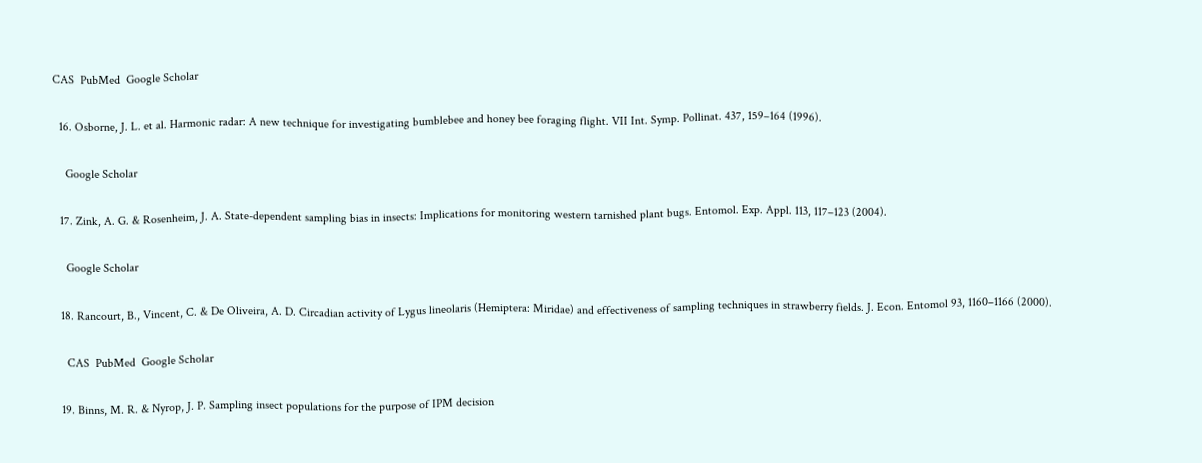CAS  PubMed  Google Scholar

  16. Osborne, J. L. et al. Harmonic radar: A new technique for investigating bumblebee and honey bee foraging flight. VII Int. Symp. Pollinat. 437, 159–164 (1996).

    Google Scholar

  17. Zink, A. G. & Rosenheim, J. A. State-dependent sampling bias in insects: Implications for monitoring western tarnished plant bugs. Entomol. Exp. Appl. 113, 117–123 (2004).

    Google Scholar

  18. Rancourt, B., Vincent, C. & De Oliveira, A. D. Circadian activity of Lygus lineolaris (Hemiptera: Miridae) and effectiveness of sampling techniques in strawberry fields. J. Econ. Entomol 93, 1160–1166 (2000).

    CAS  PubMed  Google Scholar

  19. Binns, M. R. & Nyrop, J. P. Sampling insect populations for the purpose of IPM decision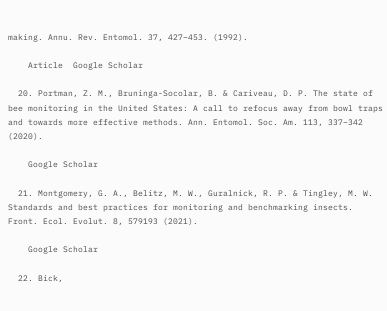making. Annu. Rev. Entomol. 37, 427–453. (1992).

    Article  Google Scholar

  20. Portman, Z. M., Bruninga-Socolar, B. & Cariveau, D. P. The state of bee monitoring in the United States: A call to refocus away from bowl traps and towards more effective methods. Ann. Entomol. Soc. Am. 113, 337–342 (2020).

    Google Scholar

  21. Montgomery, G. A., Belitz, M. W., Guralnick, R. P. & Tingley, M. W. Standards and best practices for monitoring and benchmarking insects. Front. Ecol. Evolut. 8, 579193 (2021).

    Google Scholar

  22. Bick,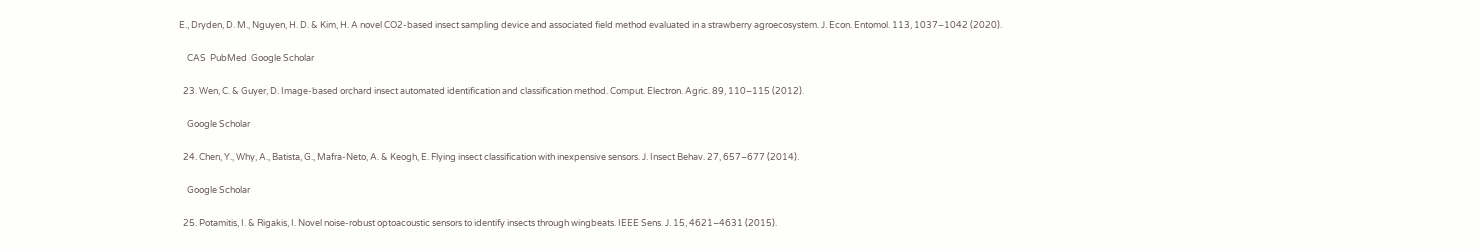E., Dryden, D. M., Nguyen, H. D. & Kim, H. A novel CO2-based insect sampling device and associated field method evaluated in a strawberry agroecosystem. J. Econ. Entomol. 113, 1037–1042 (2020).

    CAS  PubMed  Google Scholar

  23. Wen, C. & Guyer, D. Image-based orchard insect automated identification and classification method. Comput. Electron. Agric. 89, 110–115 (2012).

    Google Scholar

  24. Chen, Y., Why, A., Batista, G., Mafra-Neto, A. & Keogh, E. Flying insect classification with inexpensive sensors. J. Insect Behav. 27, 657–677 (2014).

    Google Scholar

  25. Potamitis, I. & Rigakis, I. Novel noise-robust optoacoustic sensors to identify insects through wingbeats. IEEE Sens. J. 15, 4621–4631 (2015).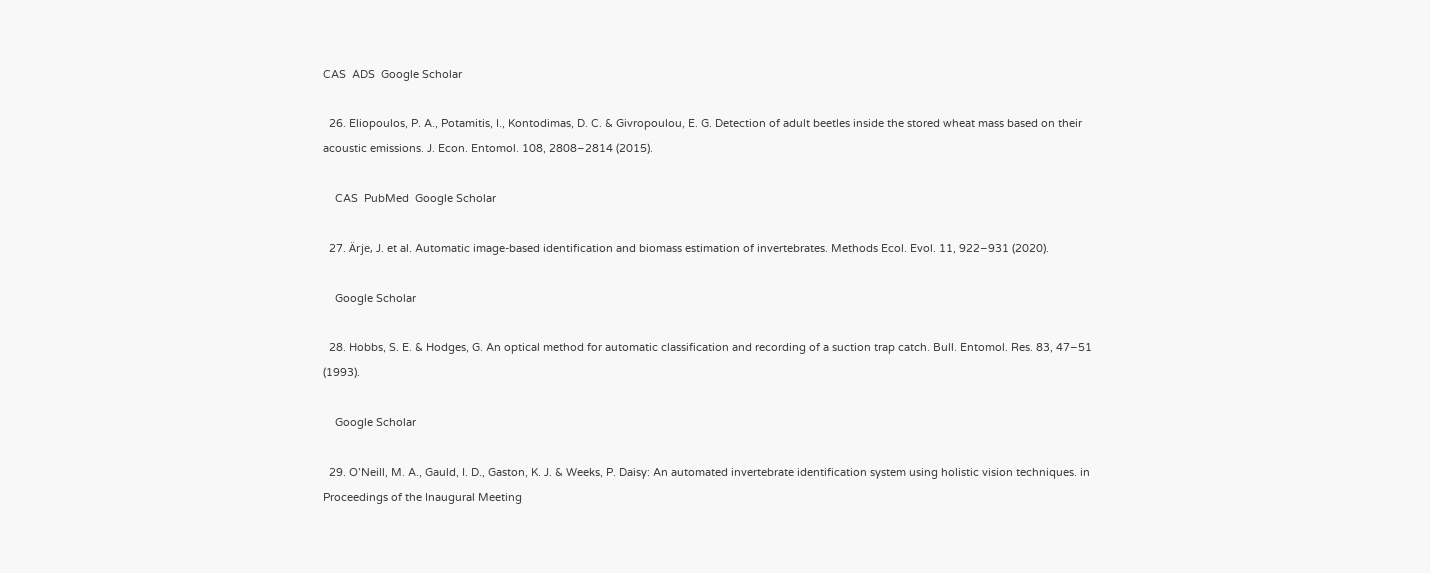CAS  ADS  Google Scholar

  26. Eliopoulos, P. A., Potamitis, I., Kontodimas, D. C. & Givropoulou, E. G. Detection of adult beetles inside the stored wheat mass based on their acoustic emissions. J. Econ. Entomol. 108, 2808–2814 (2015).

    CAS  PubMed  Google Scholar

  27. Ärje, J. et al. Automatic image-based identification and biomass estimation of invertebrates. Methods Ecol. Evol. 11, 922–931 (2020).

    Google Scholar

  28. Hobbs, S. E. & Hodges, G. An optical method for automatic classification and recording of a suction trap catch. Bull. Entomol. Res. 83, 47–51 (1993).

    Google Scholar

  29. O’Neill, M. A., Gauld, I. D., Gaston, K. J. & Weeks, P. Daisy: An automated invertebrate identification system using holistic vision techniques. in Proceedings of the Inaugural Meeting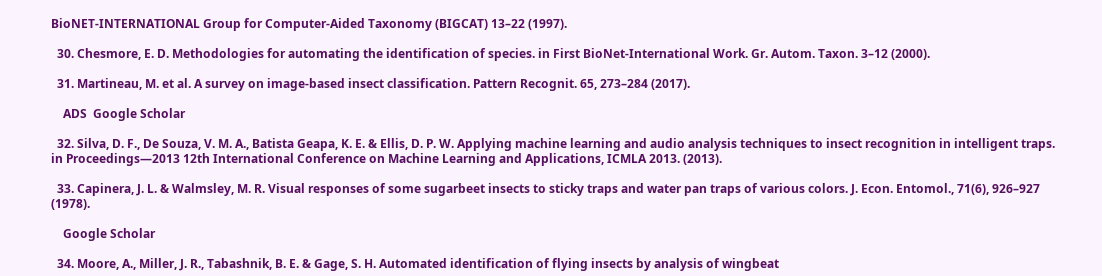BioNET-INTERNATIONAL Group for Computer-Aided Taxonomy (BIGCAT) 13–22 (1997).

  30. Chesmore, E. D. Methodologies for automating the identification of species. in First BioNet-International Work. Gr. Autom. Taxon. 3–12 (2000).

  31. Martineau, M. et al. A survey on image-based insect classification. Pattern Recognit. 65, 273–284 (2017).

    ADS  Google Scholar

  32. Silva, D. F., De Souza, V. M. A., Batista Geapa, K. E. & Ellis, D. P. W. Applying machine learning and audio analysis techniques to insect recognition in intelligent traps. in Proceedings—2013 12th International Conference on Machine Learning and Applications, ICMLA 2013. (2013).

  33. Capinera, J. L. & Walmsley, M. R. Visual responses of some sugarbeet insects to sticky traps and water pan traps of various colors. J. Econ. Entomol., 71(6), 926–927 (1978).

    Google Scholar

  34. Moore, A., Miller, J. R., Tabashnik, B. E. & Gage, S. H. Automated identification of flying insects by analysis of wingbeat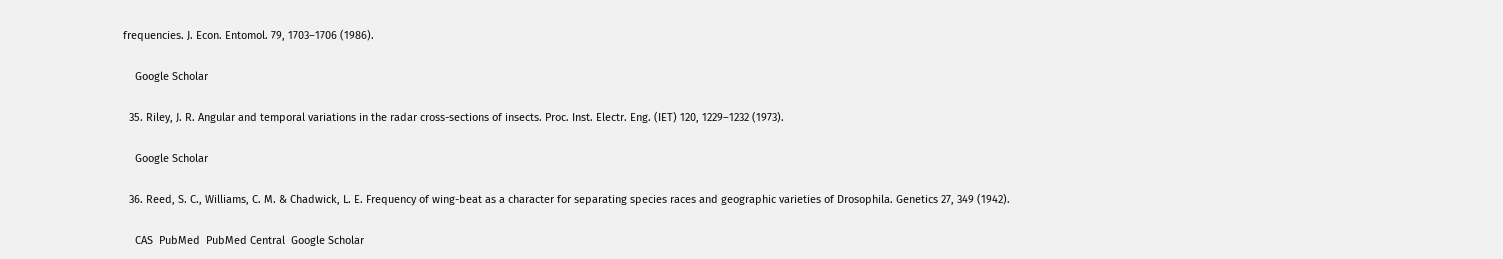frequencies. J. Econ. Entomol. 79, 1703–1706 (1986).

    Google Scholar

  35. Riley, J. R. Angular and temporal variations in the radar cross-sections of insects. Proc. Inst. Electr. Eng. (IET) 120, 1229–1232 (1973).

    Google Scholar

  36. Reed, S. C., Williams, C. M. & Chadwick, L. E. Frequency of wing-beat as a character for separating species races and geographic varieties of Drosophila. Genetics 27, 349 (1942).

    CAS  PubMed  PubMed Central  Google Scholar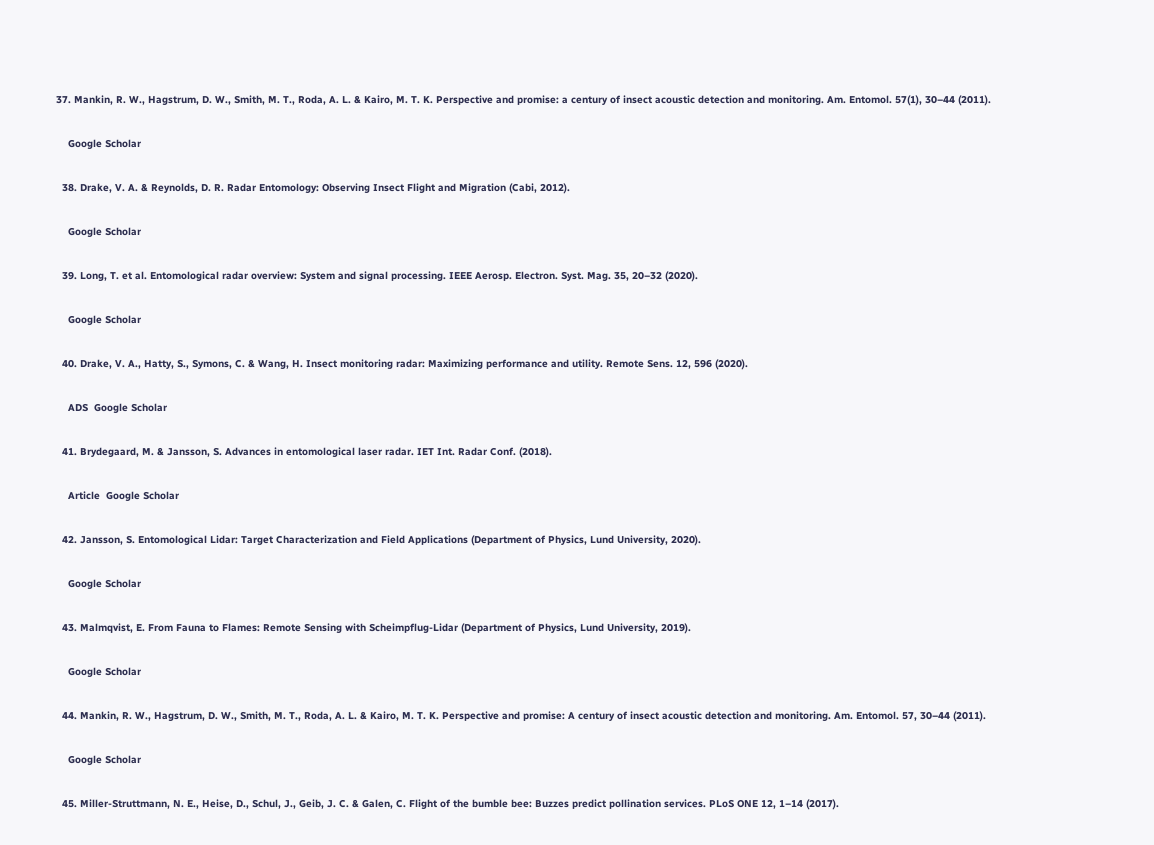37. Mankin, R. W., Hagstrum, D. W., Smith, M. T., Roda, A. L. & Kairo, M. T. K. Perspective and promise: a century of insect acoustic detection and monitoring. Am. Entomol. 57(1), 30–44 (2011).

    Google Scholar

  38. Drake, V. A. & Reynolds, D. R. Radar Entomology: Observing Insect Flight and Migration (Cabi, 2012).

    Google Scholar

  39. Long, T. et al. Entomological radar overview: System and signal processing. IEEE Aerosp. Electron. Syst. Mag. 35, 20–32 (2020).

    Google Scholar

  40. Drake, V. A., Hatty, S., Symons, C. & Wang, H. Insect monitoring radar: Maximizing performance and utility. Remote Sens. 12, 596 (2020).

    ADS  Google Scholar

  41. Brydegaard, M. & Jansson, S. Advances in entomological laser radar. IET Int. Radar Conf. (2018).

    Article  Google Scholar

  42. Jansson, S. Entomological Lidar: Target Characterization and Field Applications (Department of Physics, Lund University, 2020).

    Google Scholar

  43. Malmqvist, E. From Fauna to Flames: Remote Sensing with Scheimpflug-Lidar (Department of Physics, Lund University, 2019).

    Google Scholar

  44. Mankin, R. W., Hagstrum, D. W., Smith, M. T., Roda, A. L. & Kairo, M. T. K. Perspective and promise: A century of insect acoustic detection and monitoring. Am. Entomol. 57, 30–44 (2011).

    Google Scholar

  45. Miller-Struttmann, N. E., Heise, D., Schul, J., Geib, J. C. & Galen, C. Flight of the bumble bee: Buzzes predict pollination services. PLoS ONE 12, 1–14 (2017).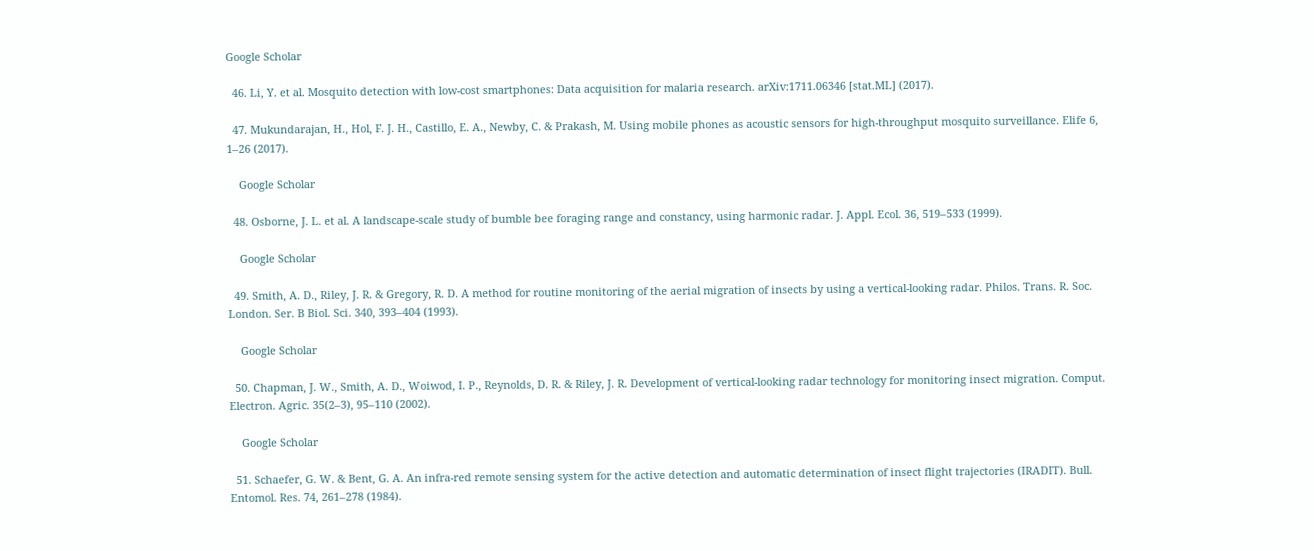Google Scholar

  46. Li, Y. et al. Mosquito detection with low-cost smartphones: Data acquisition for malaria research. arXiv:1711.06346 [stat.ML] (2017).

  47. Mukundarajan, H., Hol, F. J. H., Castillo, E. A., Newby, C. & Prakash, M. Using mobile phones as acoustic sensors for high-throughput mosquito surveillance. Elife 6, 1–26 (2017).

    Google Scholar

  48. Osborne, J. L. et al. A landscape-scale study of bumble bee foraging range and constancy, using harmonic radar. J. Appl. Ecol. 36, 519–533 (1999).

    Google Scholar

  49. Smith, A. D., Riley, J. R. & Gregory, R. D. A method for routine monitoring of the aerial migration of insects by using a vertical-looking radar. Philos. Trans. R. Soc. London. Ser. B Biol. Sci. 340, 393–404 (1993).

    Google Scholar

  50. Chapman, J. W., Smith, A. D., Woiwod, I. P., Reynolds, D. R. & Riley, J. R. Development of vertical-looking radar technology for monitoring insect migration. Comput. Electron. Agric. 35(2–3), 95–110 (2002).

    Google Scholar

  51. Schaefer, G. W. & Bent, G. A. An infra-red remote sensing system for the active detection and automatic determination of insect flight trajectories (IRADIT). Bull. Entomol. Res. 74, 261–278 (1984).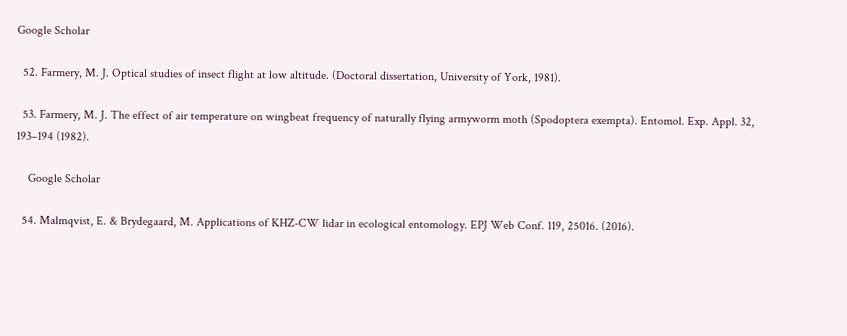Google Scholar

  52. Farmery, M. J. Optical studies of insect flight at low altitude. (Doctoral dissertation, University of York, 1981).

  53. Farmery, M. J. The effect of air temperature on wingbeat frequency of naturally flying armyworm moth (Spodoptera exempta). Entomol. Exp. Appl. 32, 193–194 (1982).

    Google Scholar

  54. Malmqvist, E. & Brydegaard, M. Applications of KHZ-CW lidar in ecological entomology. EPJ Web Conf. 119, 25016. (2016).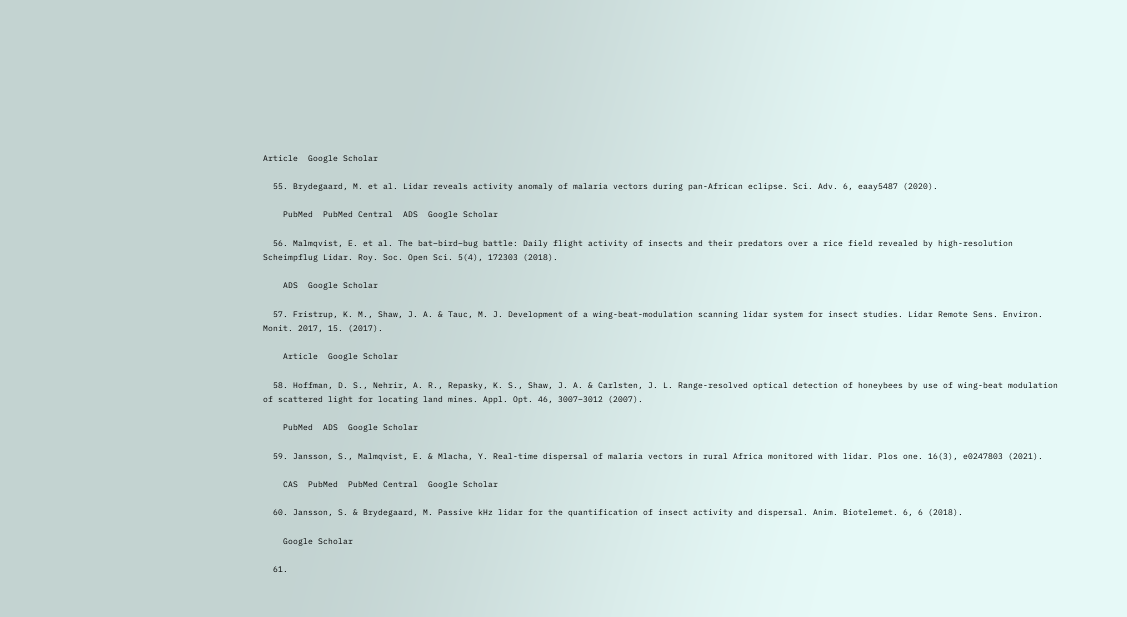Article  Google Scholar

  55. Brydegaard, M. et al. Lidar reveals activity anomaly of malaria vectors during pan-African eclipse. Sci. Adv. 6, eaay5487 (2020).

    PubMed  PubMed Central  ADS  Google Scholar

  56. Malmqvist, E. et al. The bat–bird–bug battle: Daily flight activity of insects and their predators over a rice field revealed by high-resolution Scheimpflug Lidar. Roy. Soc. Open Sci. 5(4), 172303 (2018).

    ADS  Google Scholar

  57. Fristrup, K. M., Shaw, J. A. & Tauc, M. J. Development of a wing-beat-modulation scanning lidar system for insect studies. Lidar Remote Sens. Environ. Monit. 2017, 15. (2017).

    Article  Google Scholar

  58. Hoffman, D. S., Nehrir, A. R., Repasky, K. S., Shaw, J. A. & Carlsten, J. L. Range-resolved optical detection of honeybees by use of wing-beat modulation of scattered light for locating land mines. Appl. Opt. 46, 3007–3012 (2007).

    PubMed  ADS  Google Scholar

  59. Jansson, S., Malmqvist, E. & Mlacha, Y. Real-time dispersal of malaria vectors in rural Africa monitored with lidar. Plos one. 16(3), e0247803 (2021).

    CAS  PubMed  PubMed Central  Google Scholar

  60. Jansson, S. & Brydegaard, M. Passive kHz lidar for the quantification of insect activity and dispersal. Anim. Biotelemet. 6, 6 (2018).

    Google Scholar

  61.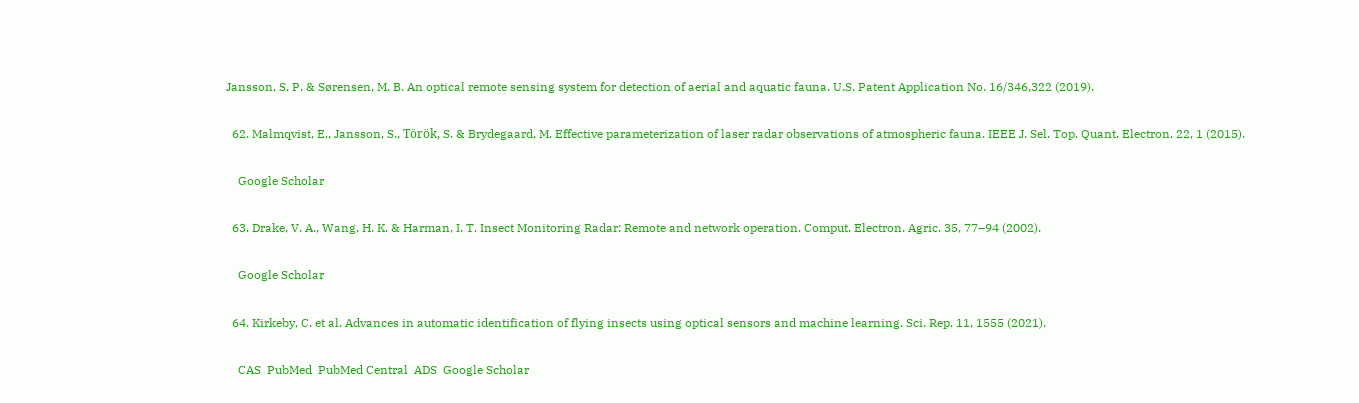Jansson, S. P. & Sørensen, M. B. An optical remote sensing system for detection of aerial and aquatic fauna. U.S. Patent Application No. 16/346,322 (2019).

  62. Malmqvist, E., Jansson, S., Török, S. & Brydegaard, M. Effective parameterization of laser radar observations of atmospheric fauna. IEEE J. Sel. Top. Quant. Electron. 22, 1 (2015).

    Google Scholar

  63. Drake, V. A., Wang, H. K. & Harman, I. T. Insect Monitoring Radar: Remote and network operation. Comput. Electron. Agric. 35, 77–94 (2002).

    Google Scholar

  64. Kirkeby, C. et al. Advances in automatic identification of flying insects using optical sensors and machine learning. Sci. Rep. 11, 1555 (2021).

    CAS  PubMed  PubMed Central  ADS  Google Scholar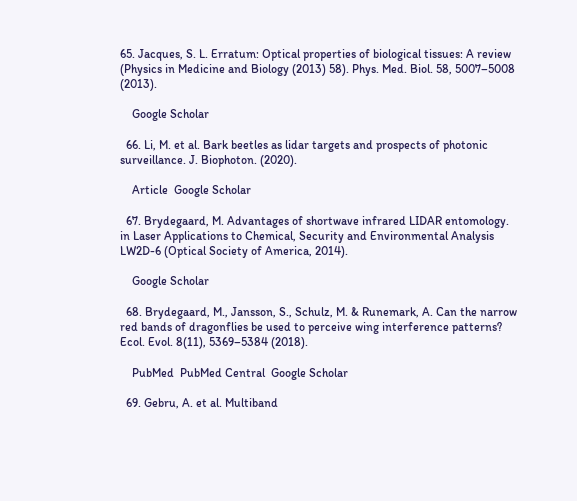65. Jacques, S. L. Erratum: Optical properties of biological tissues: A review (Physics in Medicine and Biology (2013) 58). Phys. Med. Biol. 58, 5007–5008 (2013).

    Google Scholar

  66. Li, M. et al. Bark beetles as lidar targets and prospects of photonic surveillance. J. Biophoton. (2020).

    Article  Google Scholar

  67. Brydegaard, M. Advantages of shortwave infrared LIDAR entomology. in Laser Applications to Chemical, Security and Environmental Analysis LW2D-6 (Optical Society of America, 2014).

    Google Scholar

  68. Brydegaard, M., Jansson, S., Schulz, M. & Runemark, A. Can the narrow red bands of dragonflies be used to perceive wing interference patterns? Ecol. Evol. 8(11), 5369–5384 (2018).

    PubMed  PubMed Central  Google Scholar

  69. Gebru, A. et al. Multiband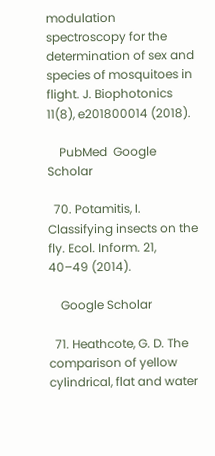modulation spectroscopy for the determination of sex and species of mosquitoes in flight. J. Biophotonics 11(8), e201800014 (2018).

    PubMed  Google Scholar

  70. Potamitis, I. Classifying insects on the fly. Ecol. Inform. 21, 40–49 (2014).

    Google Scholar

  71. Heathcote, G. D. The comparison of yellow cylindrical, flat and water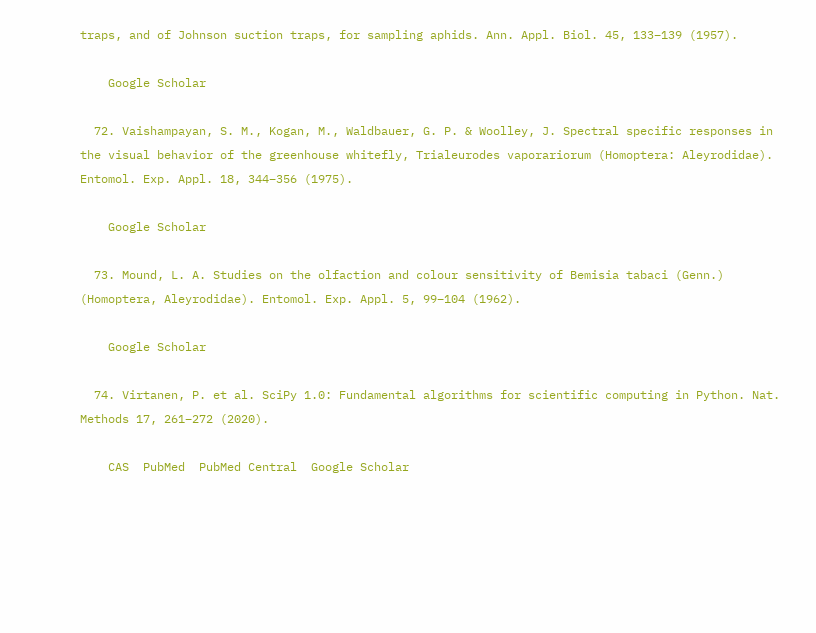traps, and of Johnson suction traps, for sampling aphids. Ann. Appl. Biol. 45, 133–139 (1957).

    Google Scholar

  72. Vaishampayan, S. M., Kogan, M., Waldbauer, G. P. & Woolley, J. Spectral specific responses in the visual behavior of the greenhouse whitefly, Trialeurodes vaporariorum (Homoptera: Aleyrodidae). Entomol. Exp. Appl. 18, 344–356 (1975).

    Google Scholar

  73. Mound, L. A. Studies on the olfaction and colour sensitivity of Bemisia tabaci (Genn.) (Homoptera, Aleyrodidae). Entomol. Exp. Appl. 5, 99–104 (1962).

    Google Scholar

  74. Virtanen, P. et al. SciPy 1.0: Fundamental algorithms for scientific computing in Python. Nat. Methods 17, 261–272 (2020).

    CAS  PubMed  PubMed Central  Google Scholar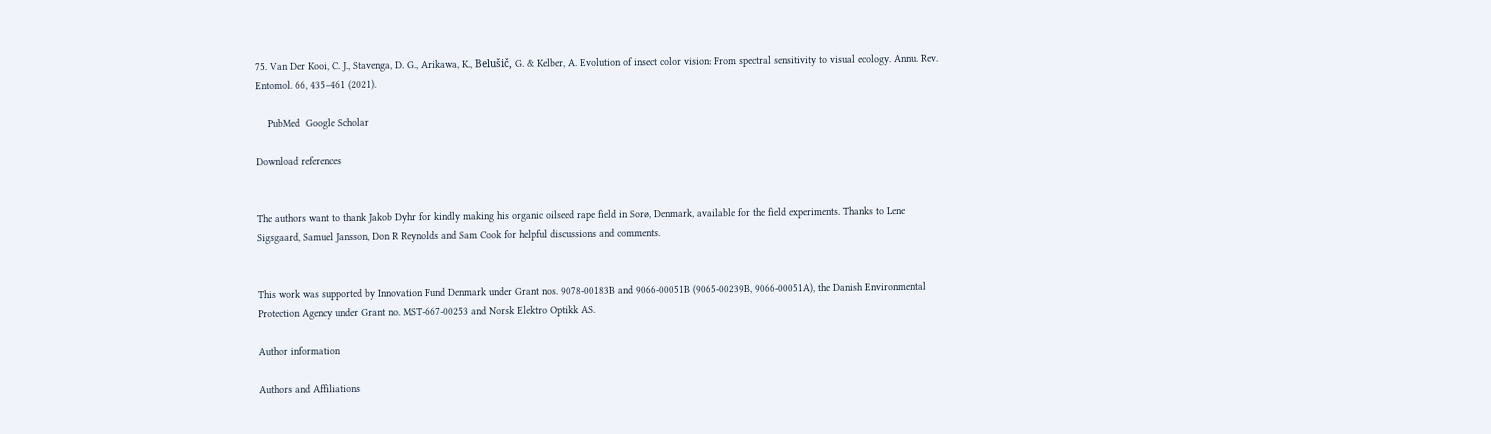75. Van Der Kooi, C. J., Stavenga, D. G., Arikawa, K., Belušič, G. & Kelber, A. Evolution of insect color vision: From spectral sensitivity to visual ecology. Annu. Rev. Entomol. 66, 435–461 (2021).

    PubMed  Google Scholar

Download references


The authors want to thank Jakob Dyhr for kindly making his organic oilseed rape field in Sorø, Denmark, available for the field experiments. Thanks to Lene Sigsgaard, Samuel Jansson, Don R Reynolds and Sam Cook for helpful discussions and comments.


This work was supported by Innovation Fund Denmark under Grant nos. 9078-00183B and 9066-00051B (9065-00239B, 9066-00051A), the Danish Environmental Protection Agency under Grant no. MST-667-00253 and Norsk Elektro Optikk AS.

Author information

Authors and Affiliations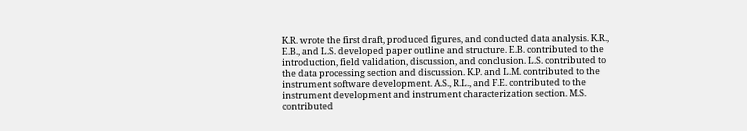K.R. wrote the first draft, produced figures, and conducted data analysis. K.R., E.B., and L.S. developed paper outline and structure. E.B. contributed to the introduction, field validation, discussion, and conclusion. L.S. contributed to the data processing section and discussion. K.P. and L.M. contributed to the instrument software development. A.S., R.L., and F.E. contributed to the instrument development and instrument characterization section. M.S. contributed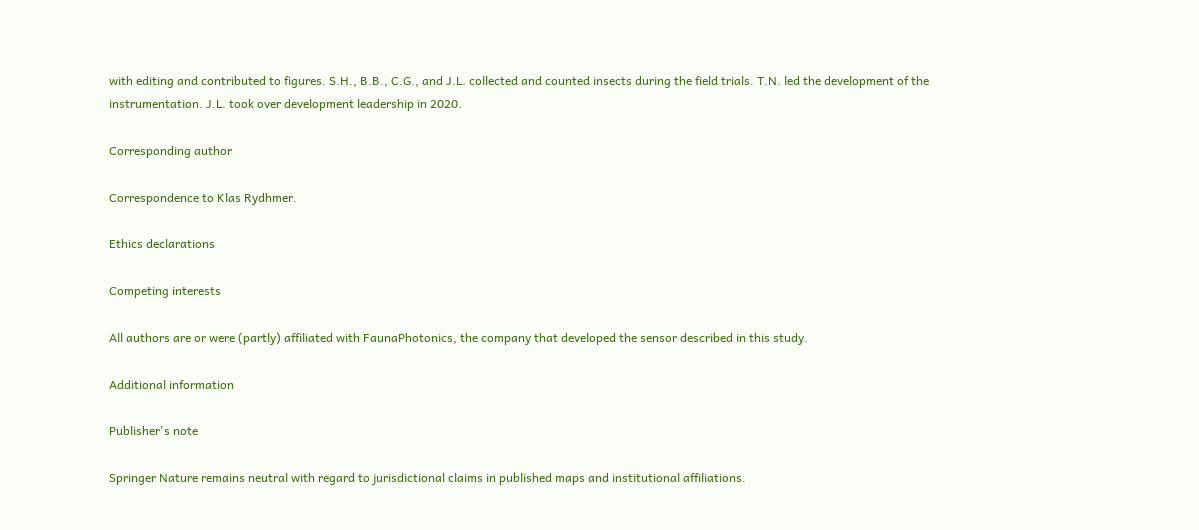with editing and contributed to figures. S.H., B.B., C.G., and J.L. collected and counted insects during the field trials. T.N. led the development of the instrumentation. J.L. took over development leadership in 2020.

Corresponding author

Correspondence to Klas Rydhmer.

Ethics declarations

Competing interests

All authors are or were (partly) affiliated with FaunaPhotonics, the company that developed the sensor described in this study.

Additional information

Publisher's note

Springer Nature remains neutral with regard to jurisdictional claims in published maps and institutional affiliations.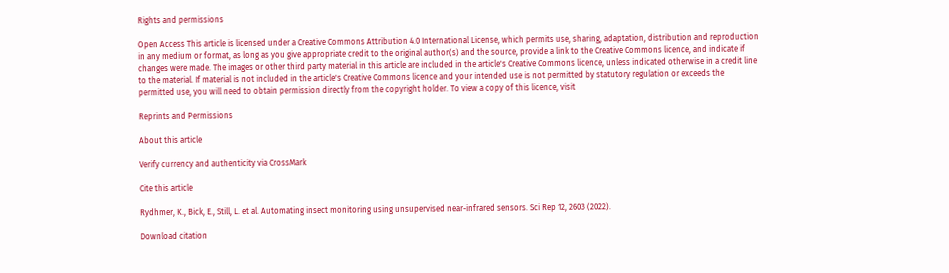Rights and permissions

Open Access This article is licensed under a Creative Commons Attribution 4.0 International License, which permits use, sharing, adaptation, distribution and reproduction in any medium or format, as long as you give appropriate credit to the original author(s) and the source, provide a link to the Creative Commons licence, and indicate if changes were made. The images or other third party material in this article are included in the article's Creative Commons licence, unless indicated otherwise in a credit line to the material. If material is not included in the article's Creative Commons licence and your intended use is not permitted by statutory regulation or exceeds the permitted use, you will need to obtain permission directly from the copyright holder. To view a copy of this licence, visit

Reprints and Permissions

About this article

Verify currency and authenticity via CrossMark

Cite this article

Rydhmer, K., Bick, E., Still, L. et al. Automating insect monitoring using unsupervised near-infrared sensors. Sci Rep 12, 2603 (2022).

Download citation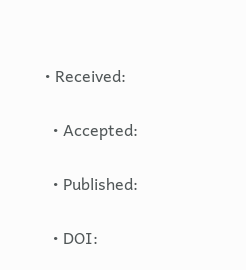• Received:

  • Accepted:

  • Published:

  • DOI: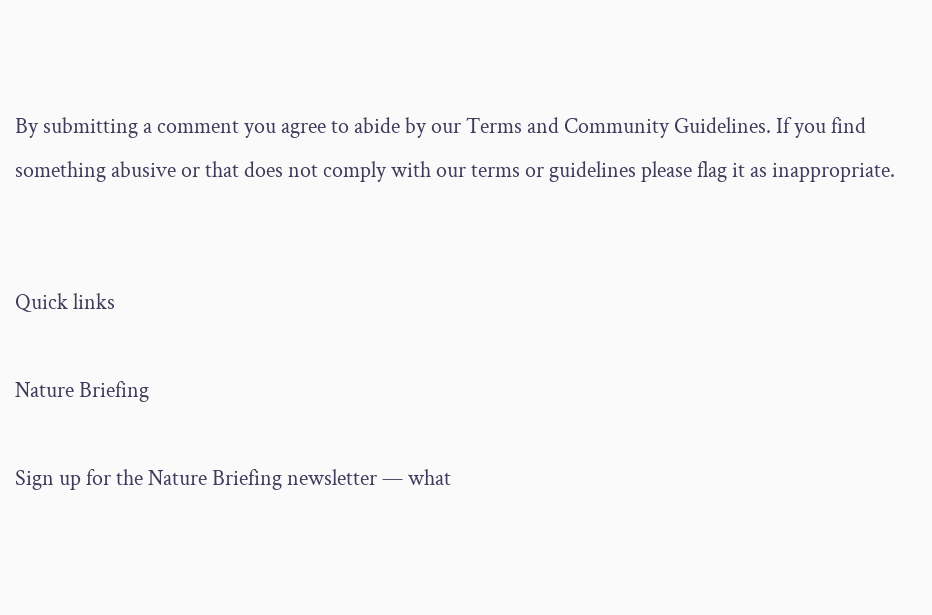By submitting a comment you agree to abide by our Terms and Community Guidelines. If you find something abusive or that does not comply with our terms or guidelines please flag it as inappropriate.


Quick links

Nature Briefing

Sign up for the Nature Briefing newsletter — what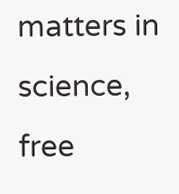matters in science, free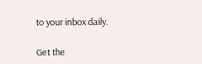to your inbox daily.

Get the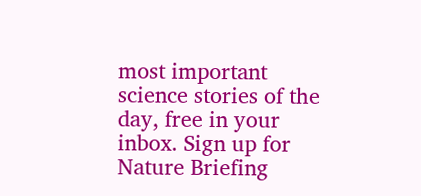most important science stories of the day, free in your inbox. Sign up for Nature Briefing